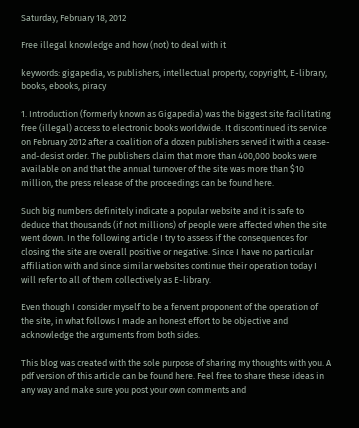Saturday, February 18, 2012

Free illegal knowledge and how (not) to deal with it

keywords: gigapedia, vs publishers, intellectual property, copyright, E-library, books, ebooks, piracy

1. Introduction (formerly known as Gigapedia) was the biggest site facilitating free (illegal) access to electronic books worldwide. It discontinued its service on February 2012 after a coalition of a dozen publishers served it with a cease-and-desist order. The publishers claim that more than 400,000 books were available on and that the annual turnover of the site was more than $10 million, the press release of the proceedings can be found here.

Such big numbers definitely indicate a popular website and it is safe to deduce that thousands (if not millions) of people were affected when the site went down. In the following article I try to assess if the consequences for closing the site are overall positive or negative. Since I have no particular affiliation with and since similar websites continue their operation today I will refer to all of them collectively as E-library.

Even though I consider myself to be a fervent proponent of the operation of the site, in what follows I made an honest effort to be objective and acknowledge the arguments from both sides.

This blog was created with the sole purpose of sharing my thoughts with you. A pdf version of this article can be found here. Feel free to share these ideas in any way and make sure you post your own comments and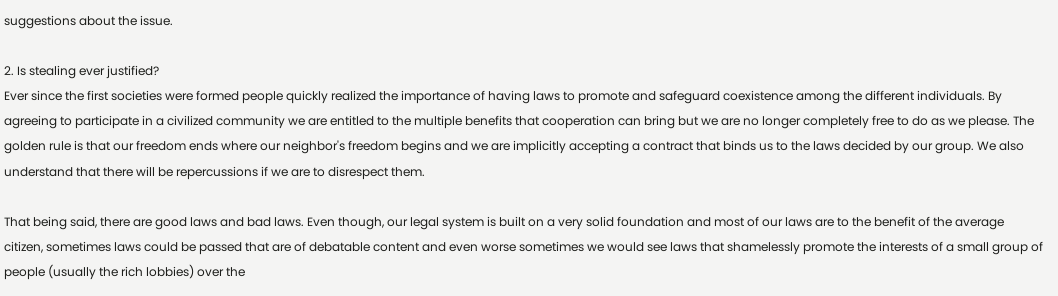suggestions about the issue.

2. Is stealing ever justified?
Ever since the first societies were formed people quickly realized the importance of having laws to promote and safeguard coexistence among the different individuals. By agreeing to participate in a civilized community we are entitled to the multiple benefits that cooperation can bring but we are no longer completely free to do as we please. The golden rule is that our freedom ends where our neighbor's freedom begins and we are implicitly accepting a contract that binds us to the laws decided by our group. We also understand that there will be repercussions if we are to disrespect them.

That being said, there are good laws and bad laws. Even though, our legal system is built on a very solid foundation and most of our laws are to the benefit of the average citizen, sometimes laws could be passed that are of debatable content and even worse sometimes we would see laws that shamelessly promote the interests of a small group of people (usually the rich lobbies) over the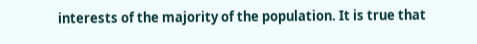interests of the majority of the population. It is true that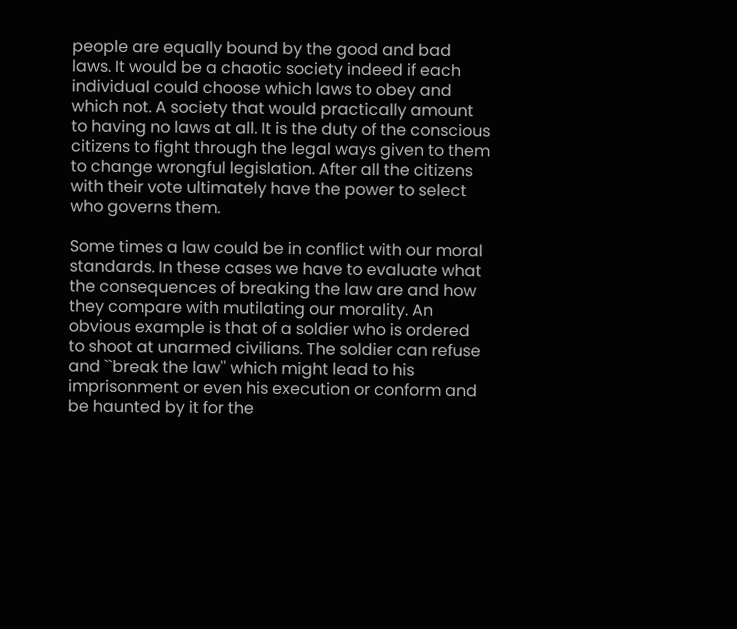people are equally bound by the good and bad laws. It would be a chaotic society indeed if each individual could choose which laws to obey and which not. A society that would practically amount to having no laws at all. It is the duty of the conscious citizens to fight through the legal ways given to them to change wrongful legislation. After all the citizens with their vote ultimately have the power to select who governs them.

Some times a law could be in conflict with our moral standards. In these cases we have to evaluate what the consequences of breaking the law are and how they compare with mutilating our morality. An obvious example is that of a soldier who is ordered to shoot at unarmed civilians. The soldier can refuse and ``break the law'' which might lead to his imprisonment or even his execution or conform and be haunted by it for the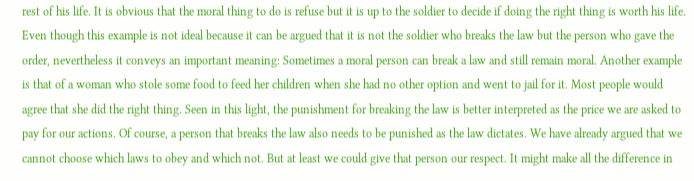rest of his life. It is obvious that the moral thing to do is refuse but it is up to the soldier to decide if doing the right thing is worth his life. Even though this example is not ideal because it can be argued that it is not the soldier who breaks the law but the person who gave the order, nevertheless it conveys an important meaning: Sometimes a moral person can break a law and still remain moral. Another example is that of a woman who stole some food to feed her children when she had no other option and went to jail for it. Most people would agree that she did the right thing. Seen in this light, the punishment for breaking the law is better interpreted as the price we are asked to pay for our actions. Of course, a person that breaks the law also needs to be punished as the law dictates. We have already argued that we cannot choose which laws to obey and which not. But at least we could give that person our respect. It might make all the difference in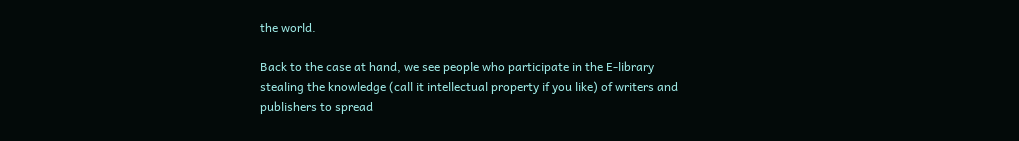the world.

Back to the case at hand, we see people who participate in the E-library stealing the knowledge (call it intellectual property if you like) of writers and publishers to spread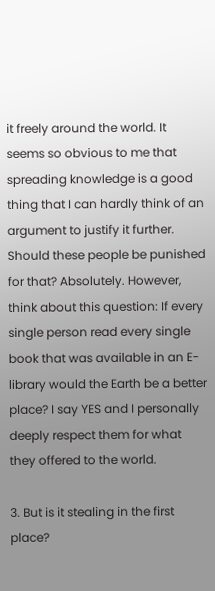it freely around the world. It seems so obvious to me that spreading knowledge is a good thing that I can hardly think of an argument to justify it further. Should these people be punished for that? Absolutely. However, think about this question: If every single person read every single book that was available in an E-library would the Earth be a better place? I say YES and I personally deeply respect them for what they offered to the world.

3. But is it stealing in the first place?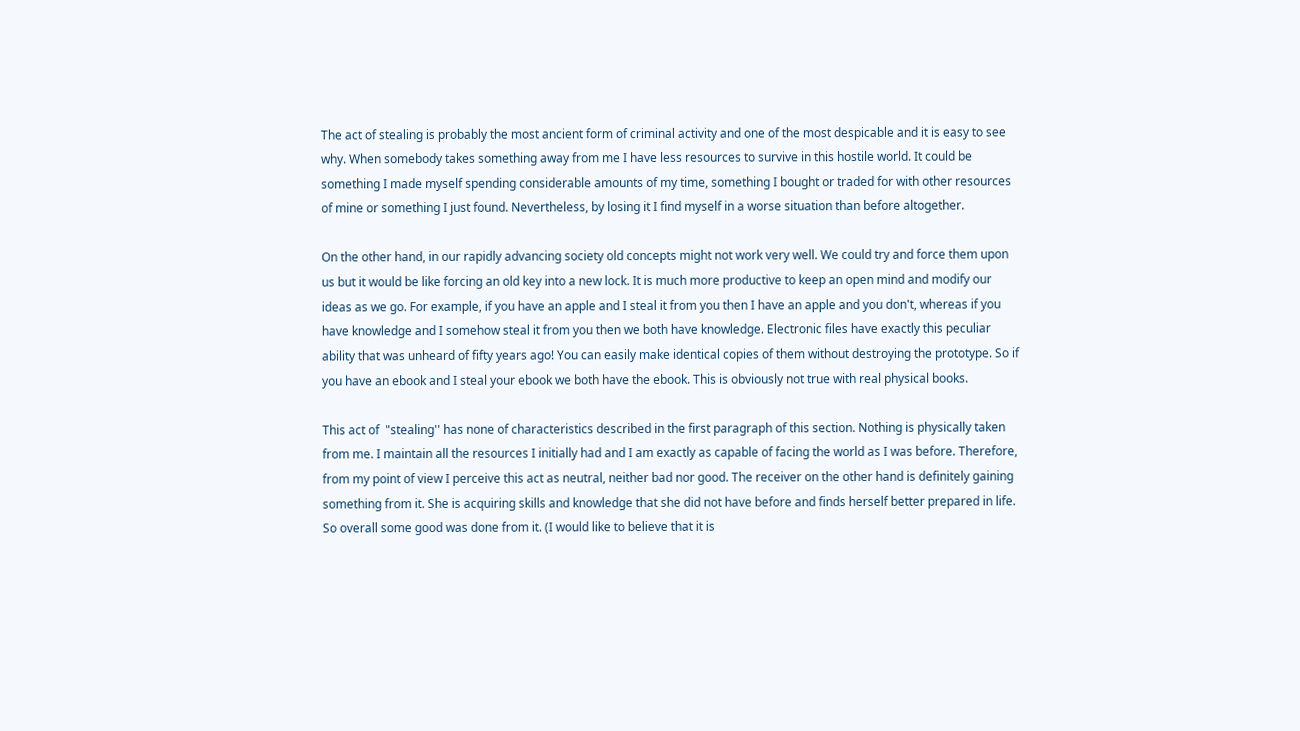The act of stealing is probably the most ancient form of criminal activity and one of the most despicable and it is easy to see why. When somebody takes something away from me I have less resources to survive in this hostile world. It could be something I made myself spending considerable amounts of my time, something I bought or traded for with other resources of mine or something I just found. Nevertheless, by losing it I find myself in a worse situation than before altogether.

On the other hand, in our rapidly advancing society old concepts might not work very well. We could try and force them upon us but it would be like forcing an old key into a new lock. It is much more productive to keep an open mind and modify our ideas as we go. For example, if you have an apple and I steal it from you then I have an apple and you don't, whereas if you have knowledge and I somehow steal it from you then we both have knowledge. Electronic files have exactly this peculiar ability that was unheard of fifty years ago! You can easily make identical copies of them without destroying the prototype. So if you have an ebook and I steal your ebook we both have the ebook. This is obviously not true with real physical books.

This act of  "stealing'' has none of characteristics described in the first paragraph of this section. Nothing is physically taken from me. I maintain all the resources I initially had and I am exactly as capable of facing the world as I was before. Therefore, from my point of view I perceive this act as neutral, neither bad nor good. The receiver on the other hand is definitely gaining something from it. She is acquiring skills and knowledge that she did not have before and finds herself better prepared in life. So overall some good was done from it. (I would like to believe that it is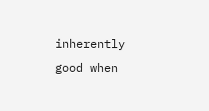inherently good when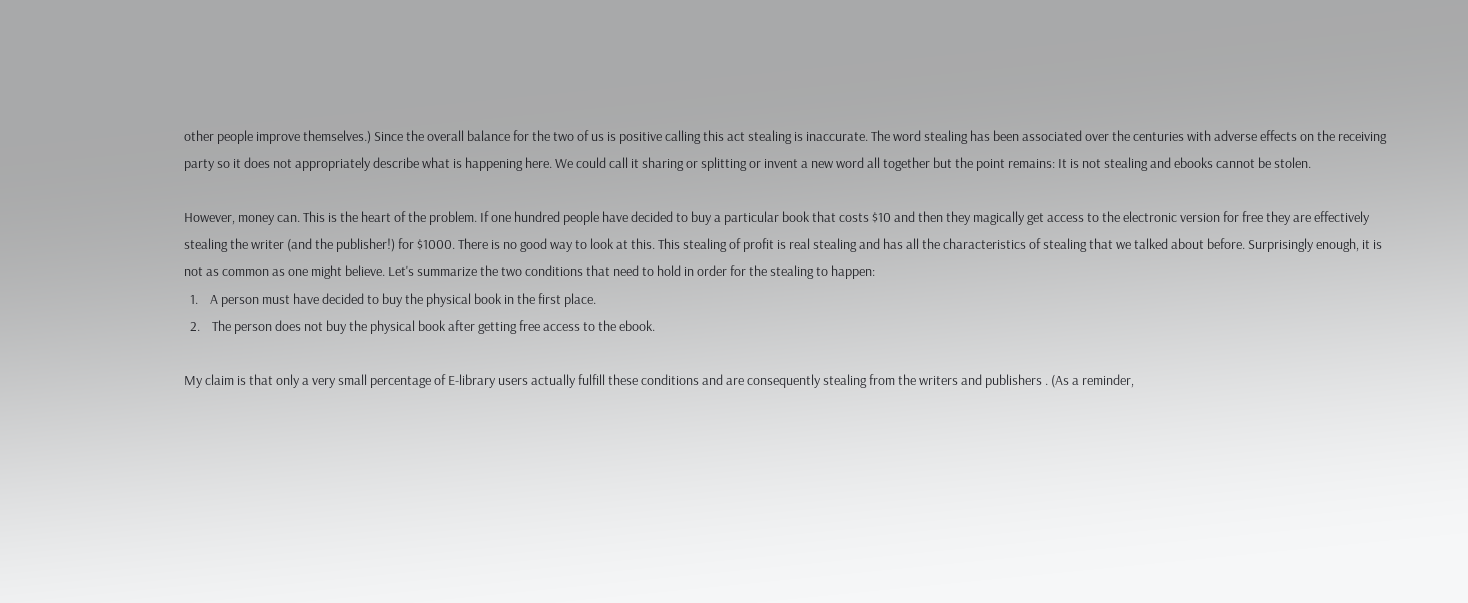other people improve themselves.) Since the overall balance for the two of us is positive calling this act stealing is inaccurate. The word stealing has been associated over the centuries with adverse effects on the receiving party so it does not appropriately describe what is happening here. We could call it sharing or splitting or invent a new word all together but the point remains: It is not stealing and ebooks cannot be stolen.

However, money can. This is the heart of the problem. If one hundred people have decided to buy a particular book that costs $10 and then they magically get access to the electronic version for free they are effectively stealing the writer (and the publisher!) for $1000. There is no good way to look at this. This stealing of profit is real stealing and has all the characteristics of stealing that we talked about before. Surprisingly enough, it is not as common as one might believe. Let's summarize the two conditions that need to hold in order for the stealing to happen:
  1.    A person must have decided to buy the physical book in the first place.
  2.    The person does not buy the physical book after getting free access to the ebook.

My claim is that only a very small percentage of E-library users actually fulfill these conditions and are consequently stealing from the writers and publishers . (As a reminder,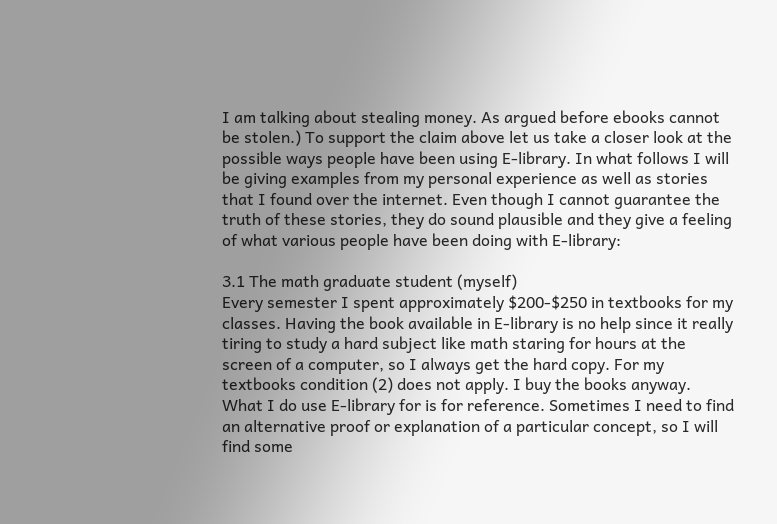I am talking about stealing money. As argued before ebooks cannot be stolen.) To support the claim above let us take a closer look at the possible ways people have been using E-library. In what follows I will be giving examples from my personal experience as well as stories that I found over the internet. Even though I cannot guarantee the truth of these stories, they do sound plausible and they give a feeling of what various people have been doing with E-library:

3.1 The math graduate student (myself)
Every semester I spent approximately $200-$250 in textbooks for my classes. Having the book available in E-library is no help since it really tiring to study a hard subject like math staring for hours at the screen of a computer, so I always get the hard copy. For my textbooks condition (2) does not apply. I buy the books anyway. What I do use E-library for is for reference. Sometimes I need to find an alternative proof or explanation of a particular concept, so I will find some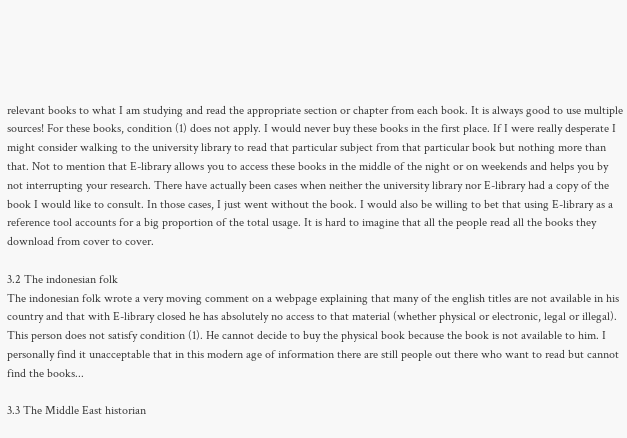relevant books to what I am studying and read the appropriate section or chapter from each book. It is always good to use multiple sources! For these books, condition (1) does not apply. I would never buy these books in the first place. If I were really desperate I might consider walking to the university library to read that particular subject from that particular book but nothing more than that. Not to mention that E-library allows you to access these books in the middle of the night or on weekends and helps you by not interrupting your research. There have actually been cases when neither the university library nor E-library had a copy of the book I would like to consult. In those cases, I just went without the book. I would also be willing to bet that using E-library as a reference tool accounts for a big proportion of the total usage. It is hard to imagine that all the people read all the books they download from cover to cover.

3.2 The indonesian folk
The indonesian folk wrote a very moving comment on a webpage explaining that many of the english titles are not available in his country and that with E-library closed he has absolutely no access to that material (whether physical or electronic, legal or illegal). This person does not satisfy condition (1). He cannot decide to buy the physical book because the book is not available to him. I personally find it unacceptable that in this modern age of information there are still people out there who want to read but cannot find the books...

3.3 The Middle East historian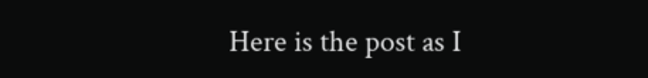Here is the post as I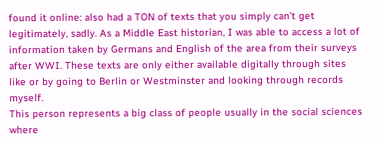found it online: also had a TON of texts that you simply can’t get legitimately, sadly. As a Middle East historian, I was able to access a lot of information taken by Germans and English of the area from their surveys after WWI. These texts are only either available digitally through sites like or by going to Berlin or Westminster and looking through records myself.
This person represents a big class of people usually in the social sciences where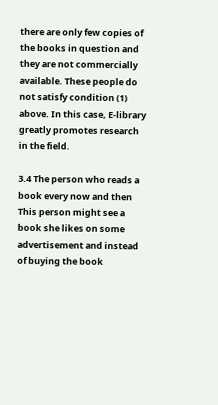there are only few copies of the books in question and they are not commercially available. These people do not satisfy condition (1) above. In this case, E-library greatly promotes research in the field.

3.4 The person who reads a book every now and then
This person might see a book she likes on some advertisement and instead of buying the book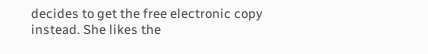decides to get the free electronic copy instead. She likes the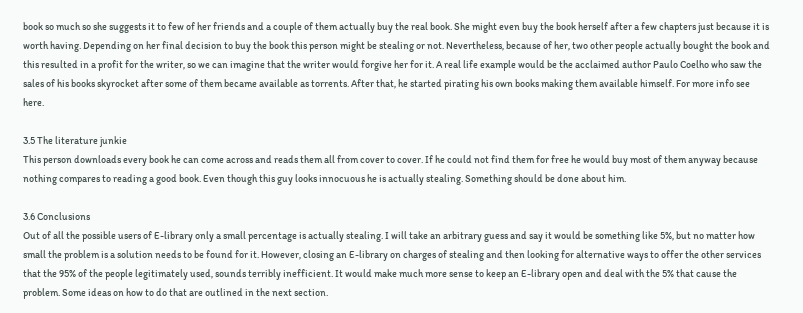book so much so she suggests it to few of her friends and a couple of them actually buy the real book. She might even buy the book herself after a few chapters just because it is worth having. Depending on her final decision to buy the book this person might be stealing or not. Nevertheless, because of her, two other people actually bought the book and this resulted in a profit for the writer, so we can imagine that the writer would forgive her for it. A real life example would be the acclaimed author Paulo Coelho who saw the sales of his books skyrocket after some of them became available as torrents. After that, he started pirating his own books making them available himself. For more info see here.

3.5 The literature junkie
This person downloads every book he can come across and reads them all from cover to cover. If he could not find them for free he would buy most of them anyway because nothing compares to reading a good book. Even though this guy looks innocuous he is actually stealing. Something should be done about him.

3.6 Conclusions
Out of all the possible users of E-library only a small percentage is actually stealing. I will take an arbitrary guess and say it would be something like 5%, but no matter how small the problem is a solution needs to be found for it. However, closing an E-library on charges of stealing and then looking for alternative ways to offer the other services that the 95% of the people legitimately used, sounds terribly inefficient. It would make much more sense to keep an E-library open and deal with the 5% that cause the problem. Some ideas on how to do that are outlined in the next section.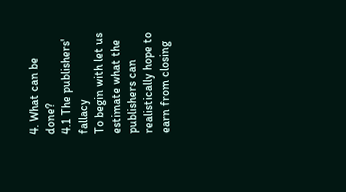4. What can be done?
4.1 The publishers' fallacy
To begin with let us estimate what the publishers can realistically hope to earn from closing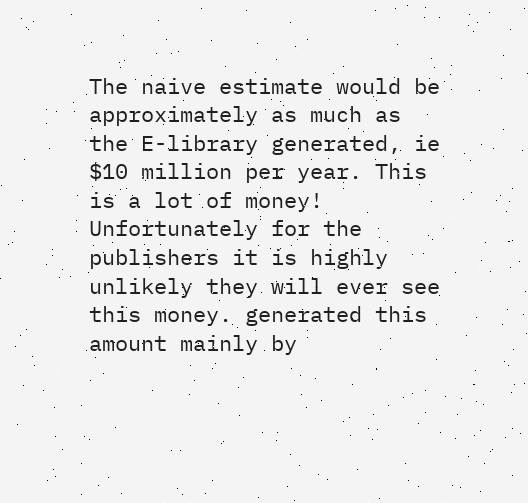The naive estimate would be approximately as much as the E-library generated, ie $10 million per year. This is a lot of money! Unfortunately for the publishers it is highly unlikely they will ever see this money. generated this amount mainly by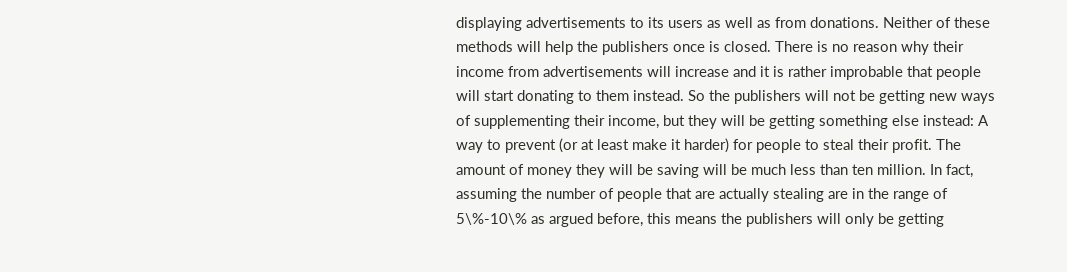displaying advertisements to its users as well as from donations. Neither of these methods will help the publishers once is closed. There is no reason why their income from advertisements will increase and it is rather improbable that people will start donating to them instead. So the publishers will not be getting new ways of supplementing their income, but they will be getting something else instead: A way to prevent (or at least make it harder) for people to steal their profit. The amount of money they will be saving will be much less than ten million. In fact, assuming the number of people that are actually stealing are in the range of 5\%-10\% as argued before, this means the publishers will only be getting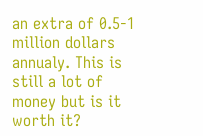an extra of 0.5-1 million dollars annualy. This is still a lot of money but is it worth it?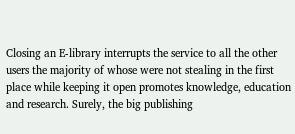Closing an E-library interrupts the service to all the other users the majority of whose were not stealing in the first place while keeping it open promotes knowledge, education and research. Surely, the big publishing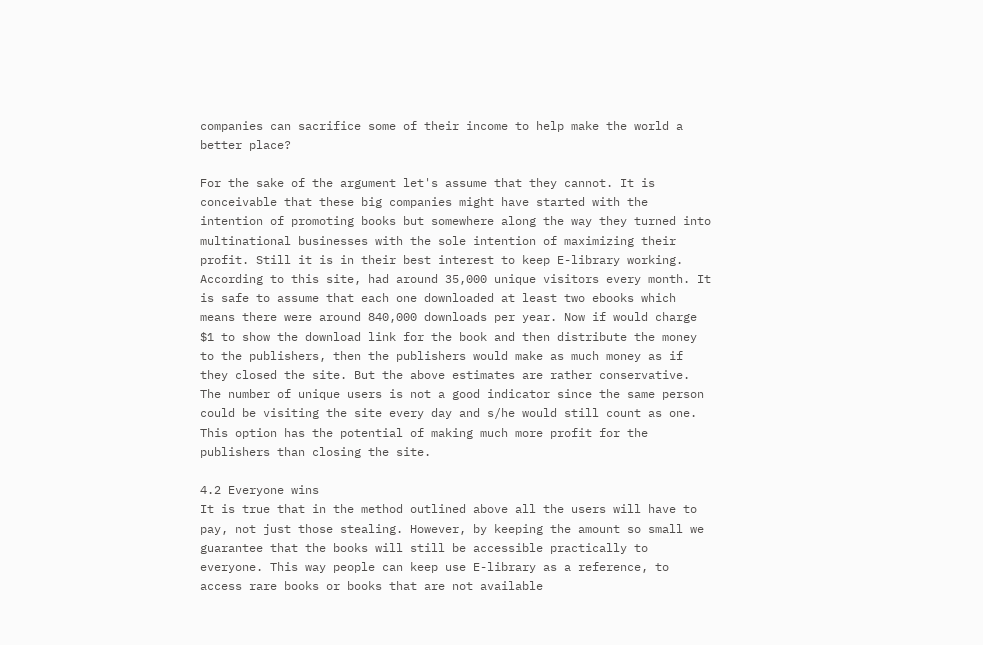companies can sacrifice some of their income to help make the world a better place?

For the sake of the argument let's assume that they cannot. It is conceivable that these big companies might have started with the intention of promoting books but somewhere along the way they turned into multinational businesses with the sole intention of maximizing their profit. Still it is in their best interest to keep E-library working. According to this site, had around 35,000 unique visitors every month. It is safe to assume that each one downloaded at least two ebooks which means there were around 840,000 downloads per year. Now if would charge $1 to show the download link for the book and then distribute the money to the publishers, then the publishers would make as much money as if they closed the site. But the above estimates are rather conservative. The number of unique users is not a good indicator since the same person could be visiting the site every day and s/he would still count as one. This option has the potential of making much more profit for the publishers than closing the site.

4.2 Everyone wins
It is true that in the method outlined above all the users will have to pay, not just those stealing. However, by keeping the amount so small we guarantee that the books will still be accessible practically to everyone. This way people can keep use E-library as a reference, to access rare books or books that are not available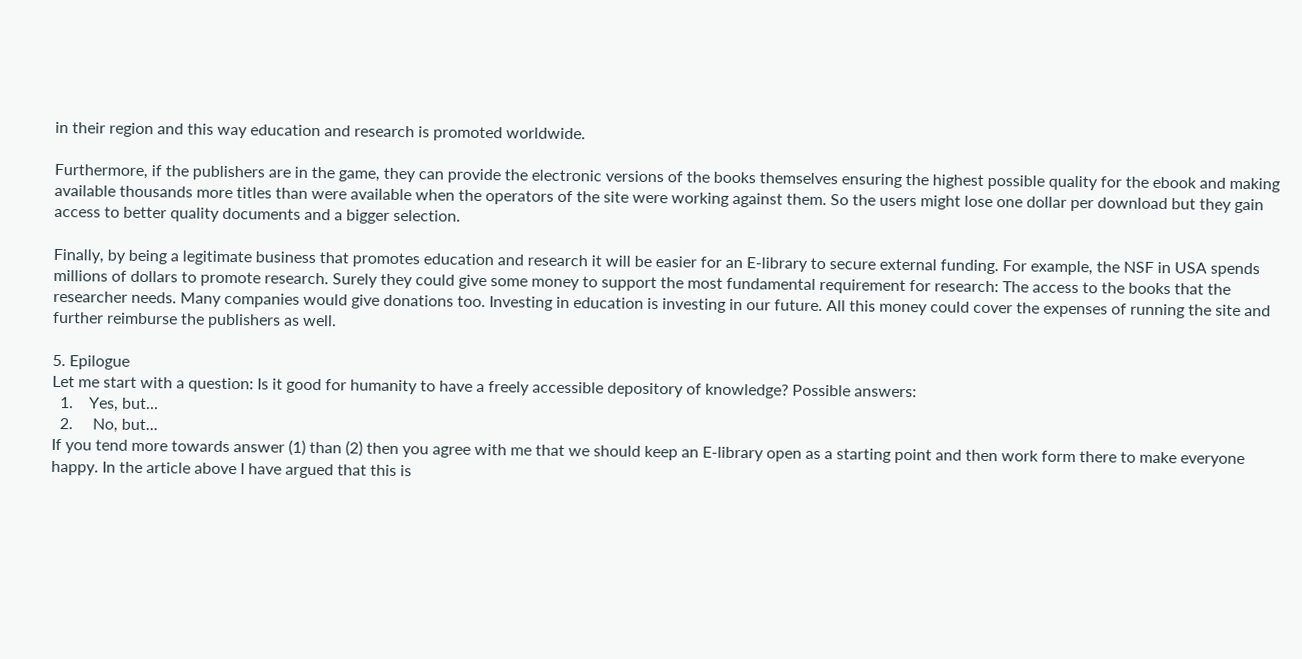in their region and this way education and research is promoted worldwide.

Furthermore, if the publishers are in the game, they can provide the electronic versions of the books themselves ensuring the highest possible quality for the ebook and making available thousands more titles than were available when the operators of the site were working against them. So the users might lose one dollar per download but they gain access to better quality documents and a bigger selection.

Finally, by being a legitimate business that promotes education and research it will be easier for an E-library to secure external funding. For example, the NSF in USA spends millions of dollars to promote research. Surely they could give some money to support the most fundamental requirement for research: The access to the books that the researcher needs. Many companies would give donations too. Investing in education is investing in our future. All this money could cover the expenses of running the site and further reimburse the publishers as well.

5. Epilogue
Let me start with a question: Is it good for humanity to have a freely accessible depository of knowledge? Possible answers:
  1.    Yes, but...
  2.     No, but...
If you tend more towards answer (1) than (2) then you agree with me that we should keep an E-library open as a starting point and then work form there to make everyone happy. In the article above I have argued that this is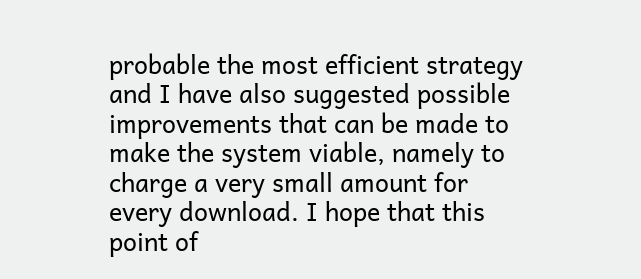probable the most efficient strategy and I have also suggested possible improvements that can be made to make the system viable, namely to charge a very small amount for every download. I hope that this point of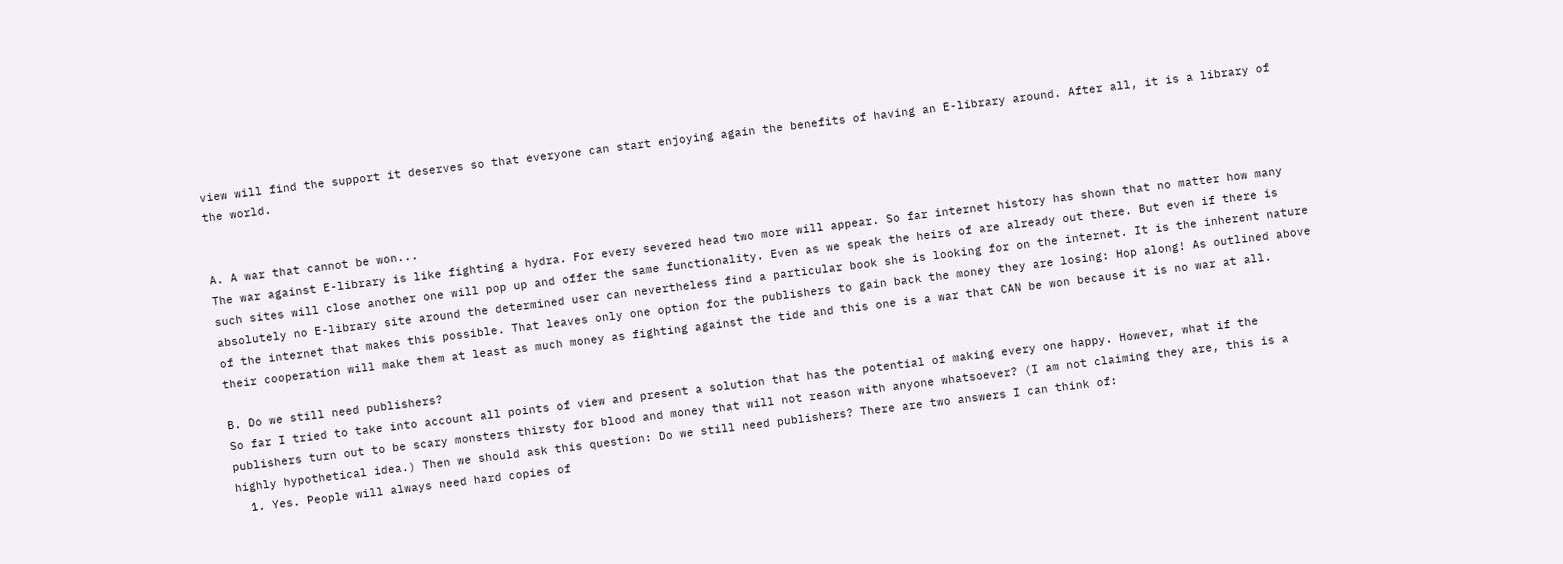view will find the support it deserves so that everyone can start enjoying again the benefits of having an E-library around. After all, it is a library of the world.


A. A war that cannot be won...
The war against E-library is like fighting a hydra. For every severed head two more will appear. So far internet history has shown that no matter how many such sites will close another one will pop up and offer the same functionality. Even as we speak the heirs of are already out there. But even if there is absolutely no E-library site around the determined user can nevertheless find a particular book she is looking for on the internet. It is the inherent nature of the internet that makes this possible. That leaves only one option for the publishers to gain back the money they are losing: Hop along! As outlined above their cooperation will make them at least as much money as fighting against the tide and this one is a war that CAN be won because it is no war at all.

B. Do we still need publishers?
So far I tried to take into account all points of view and present a solution that has the potential of making every one happy. However, what if the publishers turn out to be scary monsters thirsty for blood and money that will not reason with anyone whatsoever? (I am not claiming they are, this is a highly hypothetical idea.) Then we should ask this question: Do we still need publishers? There are two answers I can think of:
  1. Yes. People will always need hard copies of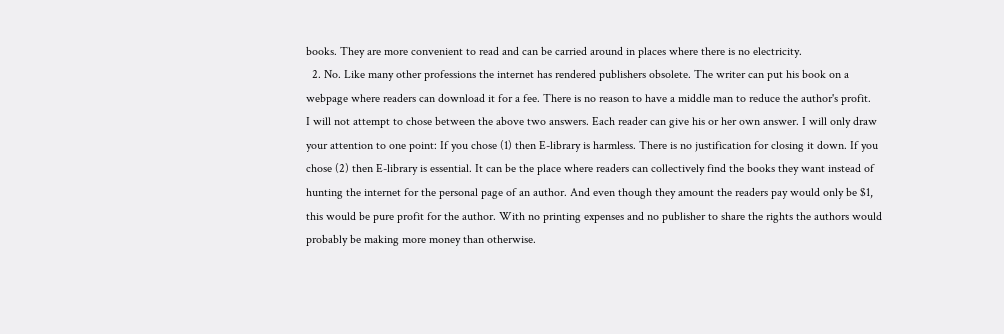books. They are more convenient to read and can be carried around in places where there is no electricity.
  2. No. Like many other professions the internet has rendered publishers obsolete. The writer can put his book on a webpage where readers can download it for a fee. There is no reason to have a middle man to reduce the author's profit.
I will not attempt to chose between the above two answers. Each reader can give his or her own answer. I will only draw your attention to one point: If you chose (1) then E-library is harmless. There is no justification for closing it down. If you chose (2) then E-library is essential. It can be the place where readers can collectively find the books they want instead of hunting the internet for the personal page of an author. And even though they amount the readers pay would only be $1, this would be pure profit for the author. With no printing expenses and no publisher to share the rights the authors would probably be making more money than otherwise.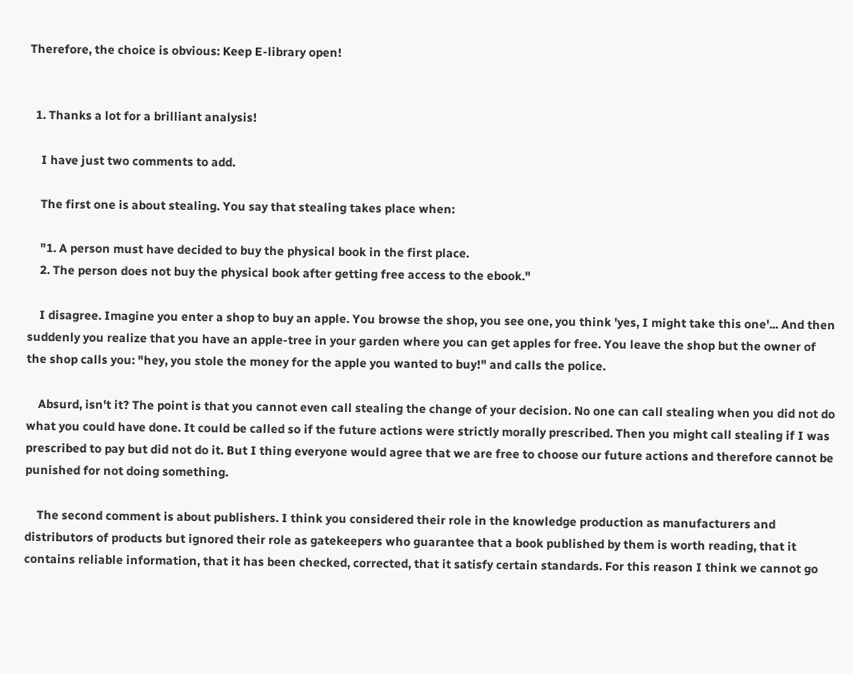Therefore, the choice is obvious: Keep E-library open!


  1. Thanks a lot for a brilliant analysis!

    I have just two comments to add.

    The first one is about stealing. You say that stealing takes place when:

    "1. A person must have decided to buy the physical book in the first place.
    2. The person does not buy the physical book after getting free access to the ebook."

    I disagree. Imagine you enter a shop to buy an apple. You browse the shop, you see one, you think 'yes, I might take this one'... And then suddenly you realize that you have an apple-tree in your garden where you can get apples for free. You leave the shop but the owner of the shop calls you: "hey, you stole the money for the apple you wanted to buy!" and calls the police.

    Absurd, isn't it? The point is that you cannot even call stealing the change of your decision. No one can call stealing when you did not do what you could have done. It could be called so if the future actions were strictly morally prescribed. Then you might call stealing if I was prescribed to pay but did not do it. But I thing everyone would agree that we are free to choose our future actions and therefore cannot be punished for not doing something.

    The second comment is about publishers. I think you considered their role in the knowledge production as manufacturers and distributors of products but ignored their role as gatekeepers who guarantee that a book published by them is worth reading, that it contains reliable information, that it has been checked, corrected, that it satisfy certain standards. For this reason I think we cannot go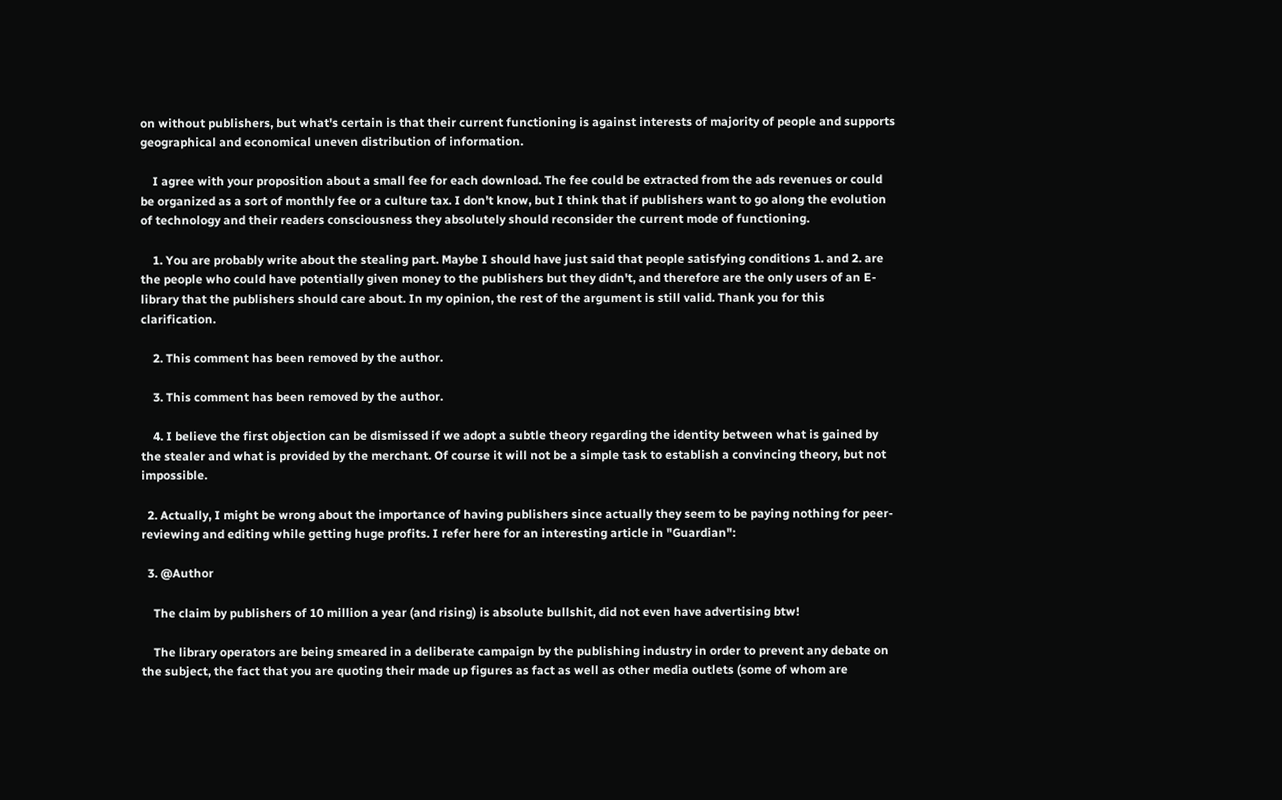on without publishers, but what's certain is that their current functioning is against interests of majority of people and supports geographical and economical uneven distribution of information.

    I agree with your proposition about a small fee for each download. The fee could be extracted from the ads revenues or could be organized as a sort of monthly fee or a culture tax. I don't know, but I think that if publishers want to go along the evolution of technology and their readers consciousness they absolutely should reconsider the current mode of functioning.

    1. You are probably write about the stealing part. Maybe I should have just said that people satisfying conditions 1. and 2. are the people who could have potentially given money to the publishers but they didn't, and therefore are the only users of an E-library that the publishers should care about. In my opinion, the rest of the argument is still valid. Thank you for this clarification.

    2. This comment has been removed by the author.

    3. This comment has been removed by the author.

    4. I believe the first objection can be dismissed if we adopt a subtle theory regarding the identity between what is gained by the stealer and what is provided by the merchant. Of course it will not be a simple task to establish a convincing theory, but not impossible.

  2. Actually, I might be wrong about the importance of having publishers since actually they seem to be paying nothing for peer-reviewing and editing while getting huge profits. I refer here for an interesting article in "Guardian":

  3. @Author

    The claim by publishers of 10 million a year (and rising) is absolute bullshit, did not even have advertising btw!

    The library operators are being smeared in a deliberate campaign by the publishing industry in order to prevent any debate on the subject, the fact that you are quoting their made up figures as fact as well as other media outlets (some of whom are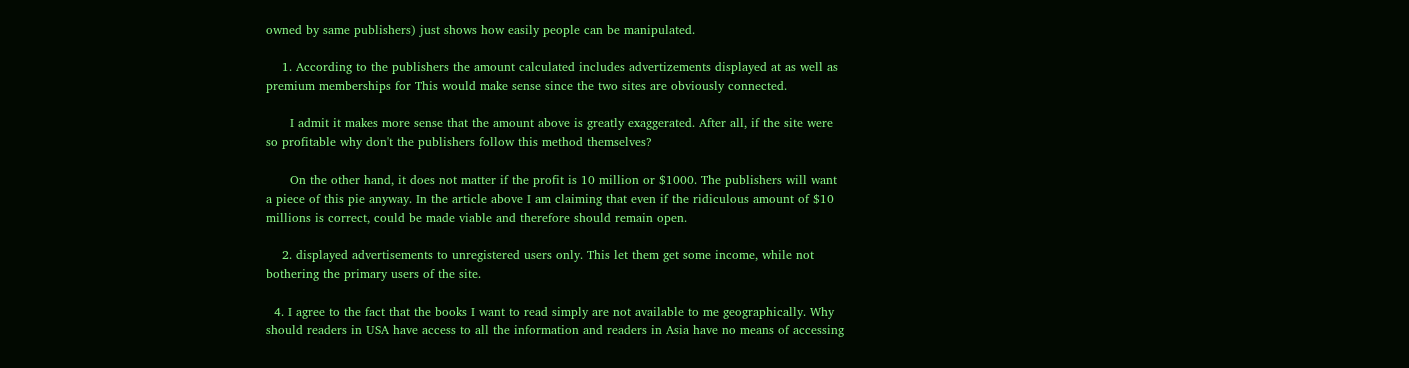owned by same publishers) just shows how easily people can be manipulated.

    1. According to the publishers the amount calculated includes advertizements displayed at as well as premium memberships for This would make sense since the two sites are obviously connected.

      I admit it makes more sense that the amount above is greatly exaggerated. After all, if the site were so profitable why don't the publishers follow this method themselves?

      On the other hand, it does not matter if the profit is 10 million or $1000. The publishers will want a piece of this pie anyway. In the article above I am claiming that even if the ridiculous amount of $10 millions is correct, could be made viable and therefore should remain open.

    2. displayed advertisements to unregistered users only. This let them get some income, while not bothering the primary users of the site.

  4. I agree to the fact that the books I want to read simply are not available to me geographically. Why should readers in USA have access to all the information and readers in Asia have no means of accessing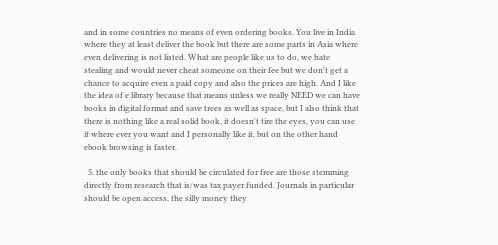and in some countries no means of even ordering books. You live in India where they at least deliver the book but there are some parts in Asia where even delivering is not listed. What are people like us to do, we hate stealing and would never cheat someone on their fee but we don't get a chance to acquire even a paid copy and also the prices are high. And I like the idea of e library because that means unless we really NEED we can have books in digital format and save trees as well as space, but I also think that there is nothing like a real solid book, it doesn't tire the eyes, you can use it where ever you want and I personally like it, but on the other hand ebook browsing is faster.

  5. the only books that should be circulated for free are those stemming directly from research that is/was tax payer funded. Journals in particular should be open access, the silly money they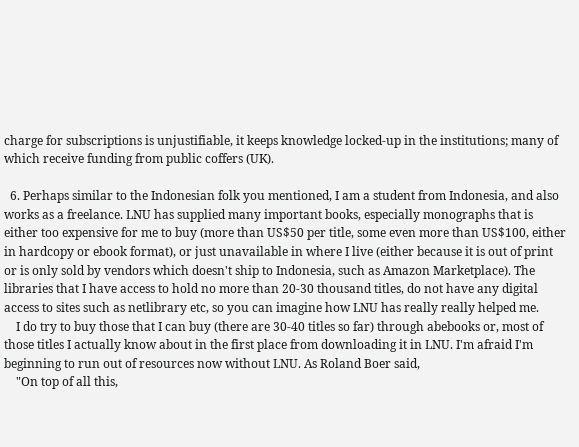charge for subscriptions is unjustifiable, it keeps knowledge locked-up in the institutions; many of which receive funding from public coffers (UK).

  6. Perhaps similar to the Indonesian folk you mentioned, I am a student from Indonesia, and also works as a freelance. LNU has supplied many important books, especially monographs that is either too expensive for me to buy (more than US$50 per title, some even more than US$100, either in hardcopy or ebook format), or just unavailable in where I live (either because it is out of print or is only sold by vendors which doesn't ship to Indonesia, such as Amazon Marketplace). The libraries that I have access to hold no more than 20-30 thousand titles, do not have any digital access to sites such as netlibrary etc, so you can imagine how LNU has really really helped me.
    I do try to buy those that I can buy (there are 30-40 titles so far) through abebooks or, most of those titles I actually know about in the first place from downloading it in LNU. I'm afraid I'm beginning to run out of resources now without LNU. As Roland Boer said,
    "On top of all this,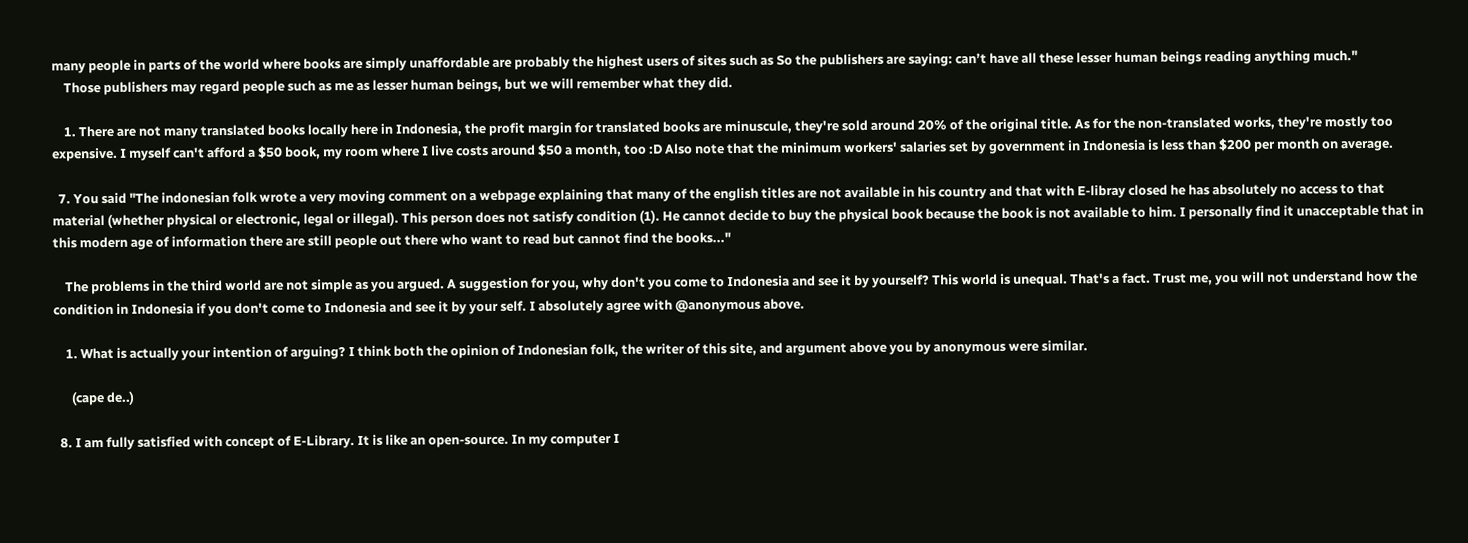many people in parts of the world where books are simply unaffordable are probably the highest users of sites such as So the publishers are saying: can’t have all these lesser human beings reading anything much."
    Those publishers may regard people such as me as lesser human beings, but we will remember what they did.

    1. There are not many translated books locally here in Indonesia, the profit margin for translated books are minuscule, they're sold around 20% of the original title. As for the non-translated works, they're mostly too expensive. I myself can't afford a $50 book, my room where I live costs around $50 a month, too :D Also note that the minimum workers' salaries set by government in Indonesia is less than $200 per month on average.

  7. You said "The indonesian folk wrote a very moving comment on a webpage explaining that many of the english titles are not available in his country and that with E-libray closed he has absolutely no access to that material (whether physical or electronic, legal or illegal). This person does not satisfy condition (1). He cannot decide to buy the physical book because the book is not available to him. I personally find it unacceptable that in this modern age of information there are still people out there who want to read but cannot find the books..."

    The problems in the third world are not simple as you argued. A suggestion for you, why don't you come to Indonesia and see it by yourself? This world is unequal. That's a fact. Trust me, you will not understand how the condition in Indonesia if you don't come to Indonesia and see it by your self. I absolutely agree with @anonymous above.

    1. What is actually your intention of arguing? I think both the opinion of Indonesian folk, the writer of this site, and argument above you by anonymous were similar.

      (cape de..)

  8. I am fully satisfied with concept of E-Library. It is like an open-source. In my computer I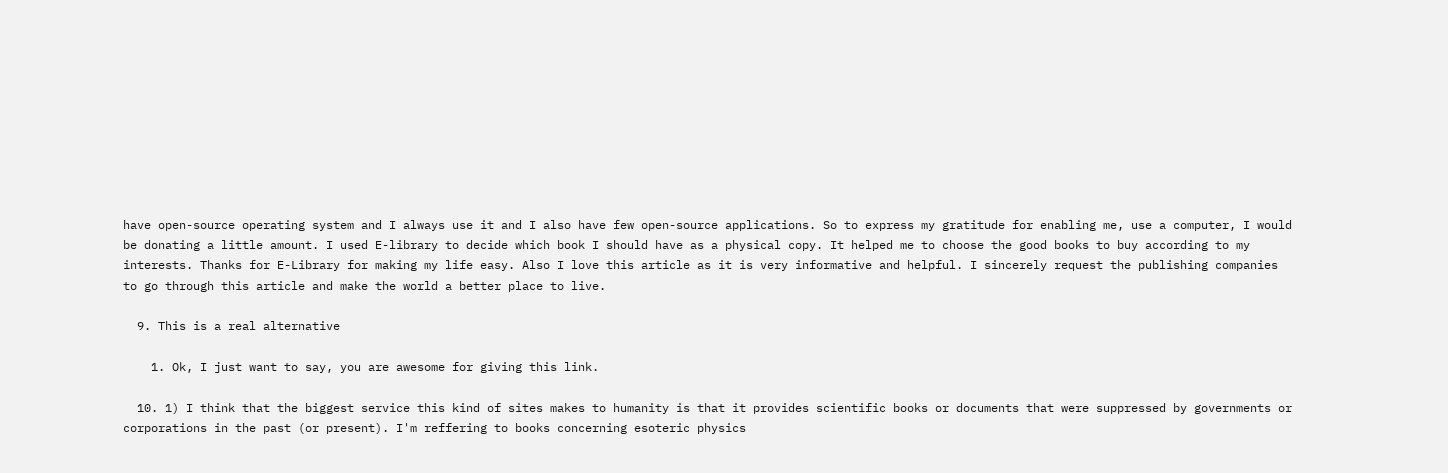have open-source operating system and I always use it and I also have few open-source applications. So to express my gratitude for enabling me, use a computer, I would be donating a little amount. I used E-library to decide which book I should have as a physical copy. It helped me to choose the good books to buy according to my interests. Thanks for E-Library for making my life easy. Also I love this article as it is very informative and helpful. I sincerely request the publishing companies to go through this article and make the world a better place to live.

  9. This is a real alternative

    1. Ok, I just want to say, you are awesome for giving this link.

  10. 1) I think that the biggest service this kind of sites makes to humanity is that it provides scientific books or documents that were suppressed by governments or corporations in the past (or present). I'm reffering to books concerning esoteric physics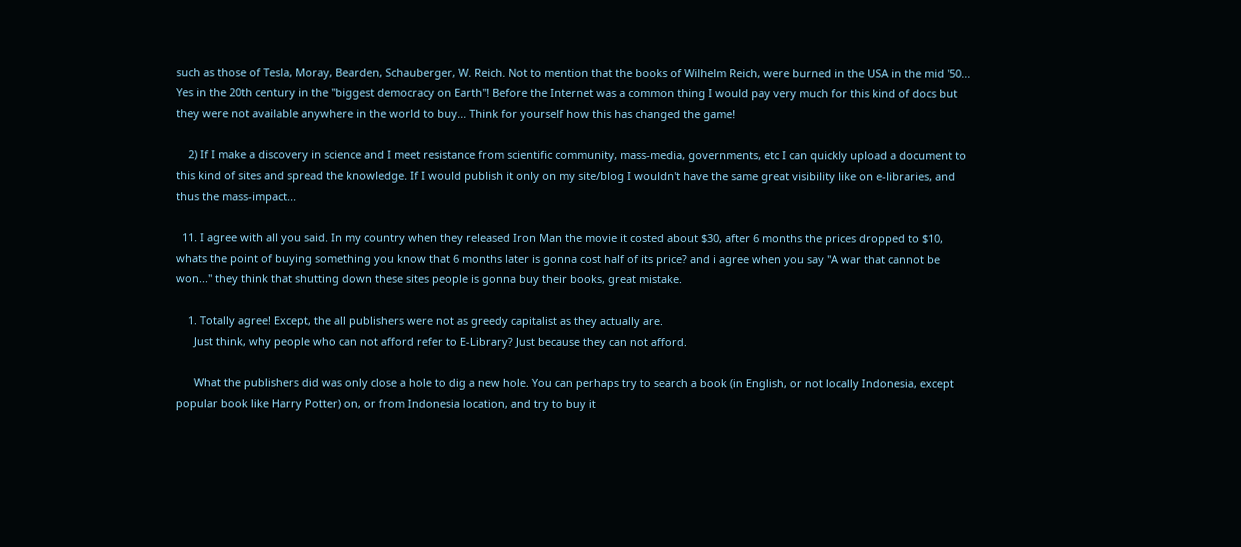such as those of Tesla, Moray, Bearden, Schauberger, W. Reich. Not to mention that the books of Wilhelm Reich, were burned in the USA in the mid '50... Yes in the 20th century in the "biggest democracy on Earth"! Before the Internet was a common thing I would pay very much for this kind of docs but they were not available anywhere in the world to buy... Think for yourself how this has changed the game!

    2) If I make a discovery in science and I meet resistance from scientific community, mass-media, governments, etc I can quickly upload a document to this kind of sites and spread the knowledge. If I would publish it only on my site/blog I wouldn't have the same great visibility like on e-libraries, and thus the mass-impact...

  11. I agree with all you said. In my country when they released Iron Man the movie it costed about $30, after 6 months the prices dropped to $10, whats the point of buying something you know that 6 months later is gonna cost half of its price? and i agree when you say "A war that cannot be won..." they think that shutting down these sites people is gonna buy their books, great mistake.

    1. Totally agree! Except, the all publishers were not as greedy capitalist as they actually are.
      Just think, why people who can not afford refer to E-Library? Just because they can not afford.

      What the publishers did was only close a hole to dig a new hole. You can perhaps try to search a book (in English, or not locally Indonesia, except popular book like Harry Potter) on, or from Indonesia location, and try to buy it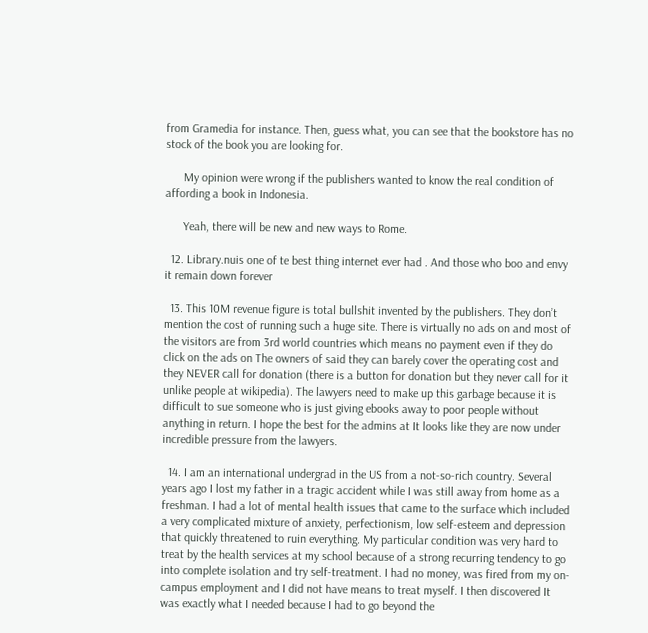from Gramedia for instance. Then, guess what, you can see that the bookstore has no stock of the book you are looking for.

      My opinion were wrong if the publishers wanted to know the real condition of affording a book in Indonesia.

      Yeah, there will be new and new ways to Rome.

  12. Library.nuis one of te best thing internet ever had . And those who boo and envy it remain down forever

  13. This 10M revenue figure is total bullshit invented by the publishers. They don’t mention the cost of running such a huge site. There is virtually no ads on and most of the visitors are from 3rd world countries which means no payment even if they do click on the ads on The owners of said they can barely cover the operating cost and they NEVER call for donation (there is a button for donation but they never call for it unlike people at wikipedia). The lawyers need to make up this garbage because it is difficult to sue someone who is just giving ebooks away to poor people without anything in return. I hope the best for the admins at It looks like they are now under incredible pressure from the lawyers.

  14. I am an international undergrad in the US from a not-so-rich country. Several years ago I lost my father in a tragic accident while I was still away from home as a freshman. I had a lot of mental health issues that came to the surface which included a very complicated mixture of anxiety, perfectionism, low self-esteem and depression that quickly threatened to ruin everything. My particular condition was very hard to treat by the health services at my school because of a strong recurring tendency to go into complete isolation and try self-treatment. I had no money, was fired from my on-campus employment and I did not have means to treat myself. I then discovered It was exactly what I needed because I had to go beyond the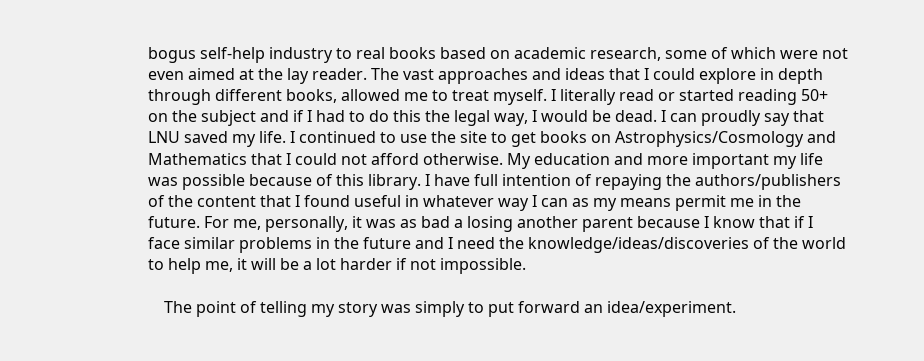bogus self-help industry to real books based on academic research, some of which were not even aimed at the lay reader. The vast approaches and ideas that I could explore in depth through different books, allowed me to treat myself. I literally read or started reading 50+ on the subject and if I had to do this the legal way, I would be dead. I can proudly say that LNU saved my life. I continued to use the site to get books on Astrophysics/Cosmology and Mathematics that I could not afford otherwise. My education and more important my life was possible because of this library. I have full intention of repaying the authors/publishers of the content that I found useful in whatever way I can as my means permit me in the future. For me, personally, it was as bad a losing another parent because I know that if I face similar problems in the future and I need the knowledge/ideas/discoveries of the world to help me, it will be a lot harder if not impossible.

    The point of telling my story was simply to put forward an idea/experiment.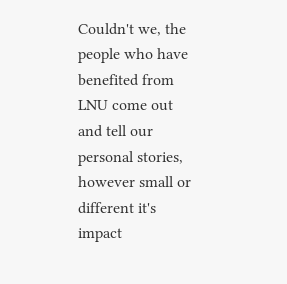Couldn't we, the people who have benefited from LNU come out and tell our personal stories, however small or different it's impact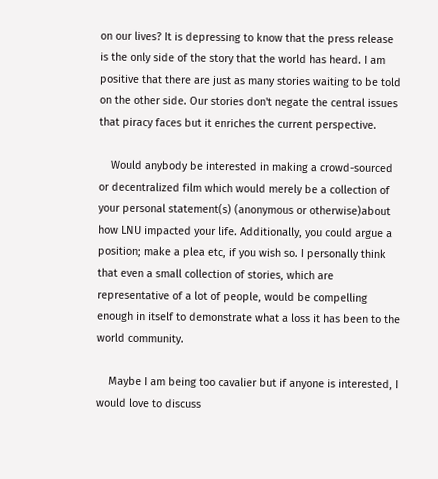on our lives? It is depressing to know that the press release is the only side of the story that the world has heard. I am positive that there are just as many stories waiting to be told on the other side. Our stories don't negate the central issues that piracy faces but it enriches the current perspective.

    Would anybody be interested in making a crowd-sourced or decentralized film which would merely be a collection of your personal statement(s) (anonymous or otherwise)about how LNU impacted your life. Additionally, you could argue a position; make a plea etc, if you wish so. I personally think that even a small collection of stories, which are representative of a lot of people, would be compelling enough in itself to demonstrate what a loss it has been to the world community.

    Maybe I am being too cavalier but if anyone is interested, I would love to discuss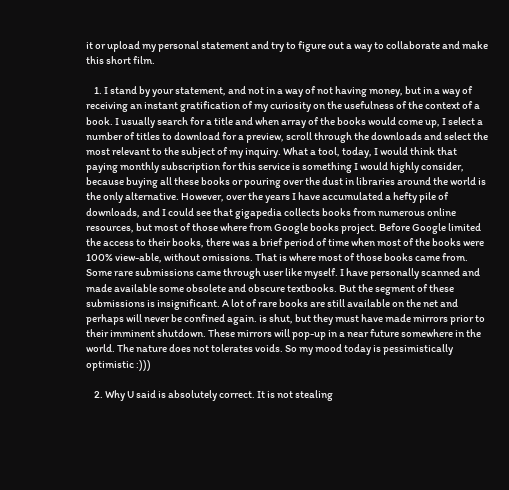it or upload my personal statement and try to figure out a way to collaborate and make this short film.

    1. I stand by your statement, and not in a way of not having money, but in a way of receiving an instant gratification of my curiosity on the usefulness of the context of a book. I usually search for a title and when array of the books would come up, I select a number of titles to download for a preview, scroll through the downloads and select the most relevant to the subject of my inquiry. What a tool, today, I would think that paying monthly subscription for this service is something I would highly consider, because buying all these books or pouring over the dust in libraries around the world is the only alternative. However, over the years I have accumulated a hefty pile of downloads, and I could see that gigapedia collects books from numerous online resources, but most of those where from Google books project. Before Google limited the access to their books, there was a brief period of time when most of the books were 100% view-able, without omissions. That is where most of those books came from. Some rare submissions came through user like myself. I have personally scanned and made available some obsolete and obscure textbooks. But the segment of these submissions is insignificant. A lot of rare books are still available on the net and perhaps will never be confined again. is shut, but they must have made mirrors prior to their imminent shutdown. These mirrors will pop-up in a near future somewhere in the world. The nature does not tolerates voids. So my mood today is pessimistically optimistic :)))

    2. Why U said is absolutely correct. It is not stealing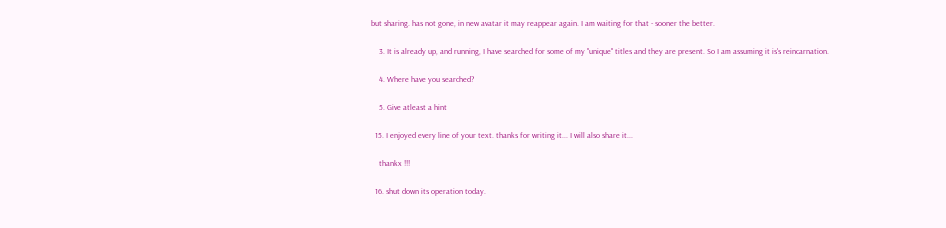but sharing. has not gone, in new avatar it may reappear again. I am waiting for that - sooner the better.

    3. It is already up, and running, I have searched for some of my "unique" titles and they are present. So I am assuming it is's reincarnation.

    4. Where have you searched?

    5. Give atleast a hint

  15. I enjoyed every line of your text. thanks for writing it... I will also share it...

    thankx !!!

  16. shut down its operation today.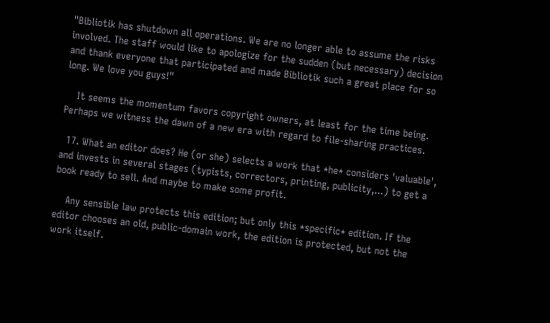"Bibliotik has shutdown all operations. We are no longer able to assume the risks involved. The staff would like to apologize for the sudden (but necessary) decision and thank everyone that participated and made Bibliotik such a great place for so long. We love you guys!"

    It seems the momentum favors copyright owners, at least for the time being. Perhaps we witness the dawn of a new era with regard to file-sharing practices.

  17. What an editor does? He (or she) selects a work that *he* considers 'valuable', and invests in several stages (typists, correctors, printing, publicity,...) to get a book ready to sell. And maybe to make some profit.

    Any sensible law protects this edition; but only this *specific* edition. If the editor chooses an old, public-domain work, the edition is protected, but not the work itself.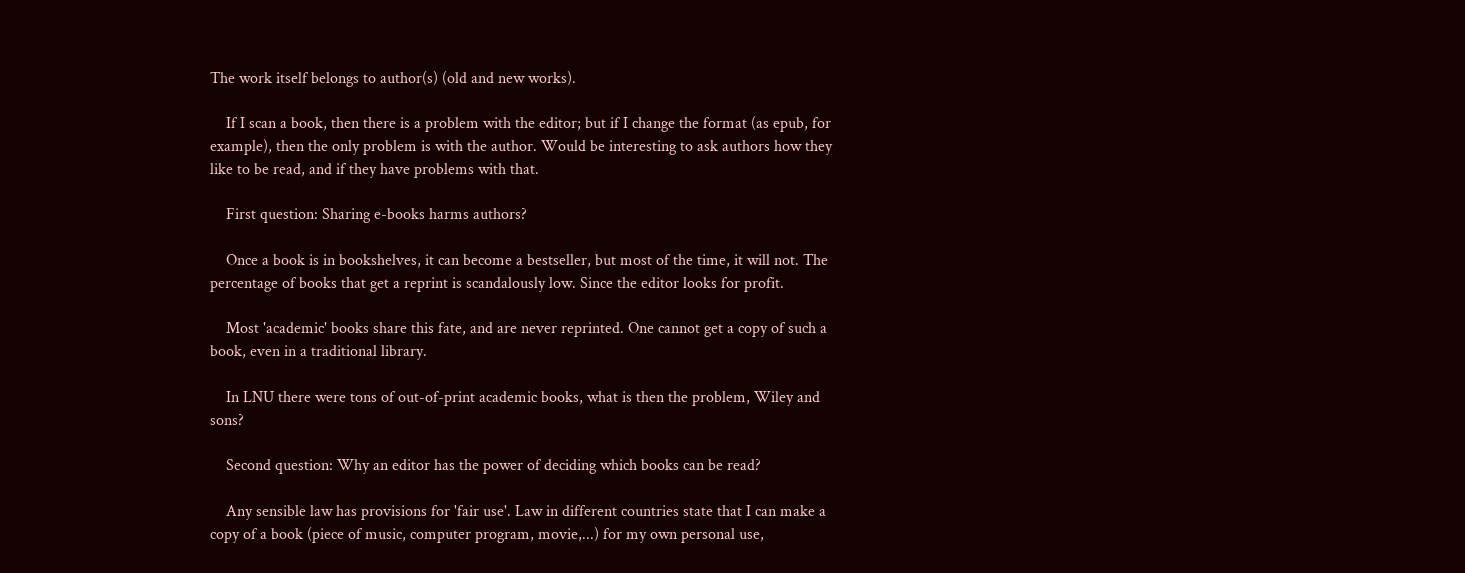The work itself belongs to author(s) (old and new works).

    If I scan a book, then there is a problem with the editor; but if I change the format (as epub, for example), then the only problem is with the author. Would be interesting to ask authors how they like to be read, and if they have problems with that.

    First question: Sharing e-books harms authors?

    Once a book is in bookshelves, it can become a bestseller, but most of the time, it will not. The percentage of books that get a reprint is scandalously low. Since the editor looks for profit.

    Most 'academic' books share this fate, and are never reprinted. One cannot get a copy of such a book, even in a traditional library.

    In LNU there were tons of out-of-print academic books, what is then the problem, Wiley and sons?

    Second question: Why an editor has the power of deciding which books can be read?

    Any sensible law has provisions for 'fair use'. Law in different countries state that I can make a copy of a book (piece of music, computer program, movie,...) for my own personal use,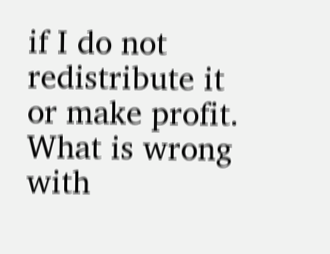if I do not redistribute it or make profit. What is wrong with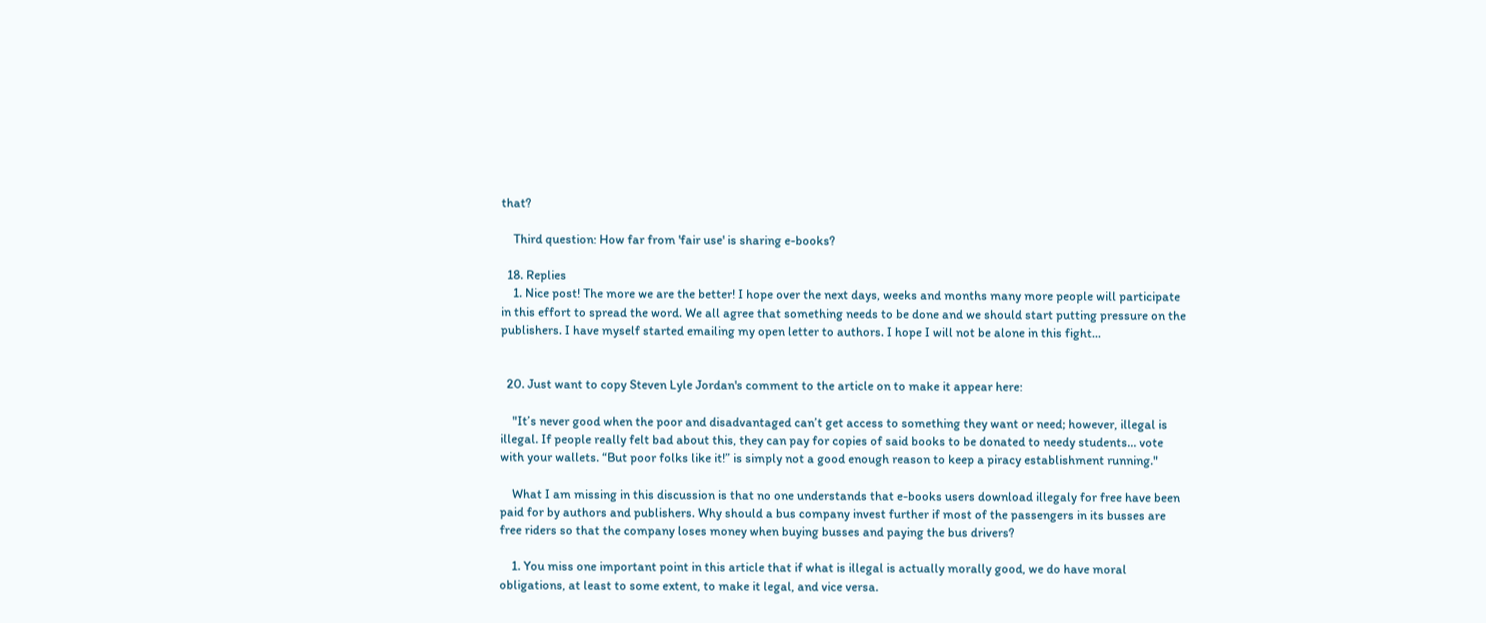that?

    Third question: How far from 'fair use' is sharing e-books?

  18. Replies
    1. Nice post! The more we are the better! I hope over the next days, weeks and months many more people will participate in this effort to spread the word. We all agree that something needs to be done and we should start putting pressure on the publishers. I have myself started emailing my open letter to authors. I hope I will not be alone in this fight...


  20. Just want to copy Steven Lyle Jordan's comment to the article on to make it appear here:

    "It’s never good when the poor and disadvantaged can’t get access to something they want or need; however, illegal is illegal. If people really felt bad about this, they can pay for copies of said books to be donated to needy students… vote with your wallets. “But poor folks like it!” is simply not a good enough reason to keep a piracy establishment running."

    What I am missing in this discussion is that no one understands that e-books users download illegaly for free have been paid for by authors and publishers. Why should a bus company invest further if most of the passengers in its busses are free riders so that the company loses money when buying busses and paying the bus drivers?

    1. You miss one important point in this article that if what is illegal is actually morally good, we do have moral obligations, at least to some extent, to make it legal, and vice versa.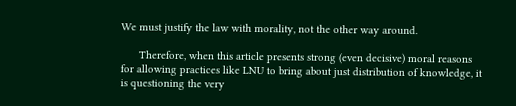We must justify the law with morality, not the other way around.

      Therefore, when this article presents strong (even decisive) moral reasons for allowing practices like LNU to bring about just distribution of knowledge, it is questioning the very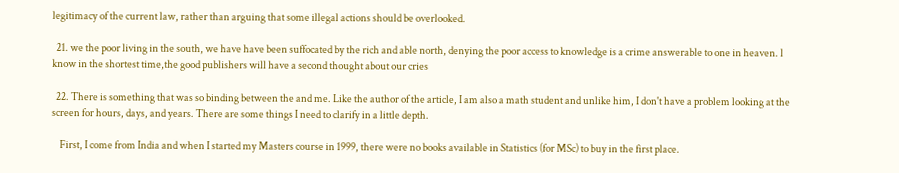legitimacy of the current law, rather than arguing that some illegal actions should be overlooked.

  21. we the poor living in the south, we have have been suffocated by the rich and able north, denying the poor access to knowledge is a crime answerable to one in heaven. l know in the shortest time,the good publishers will have a second thought about our cries

  22. There is something that was so binding between the and me. Like the author of the article, I am also a math student and unlike him, I don't have a problem looking at the screen for hours, days, and years. There are some things I need to clarify in a little depth.

    First, I come from India and when I started my Masters course in 1999, there were no books available in Statistics (for MSc) to buy in the first place.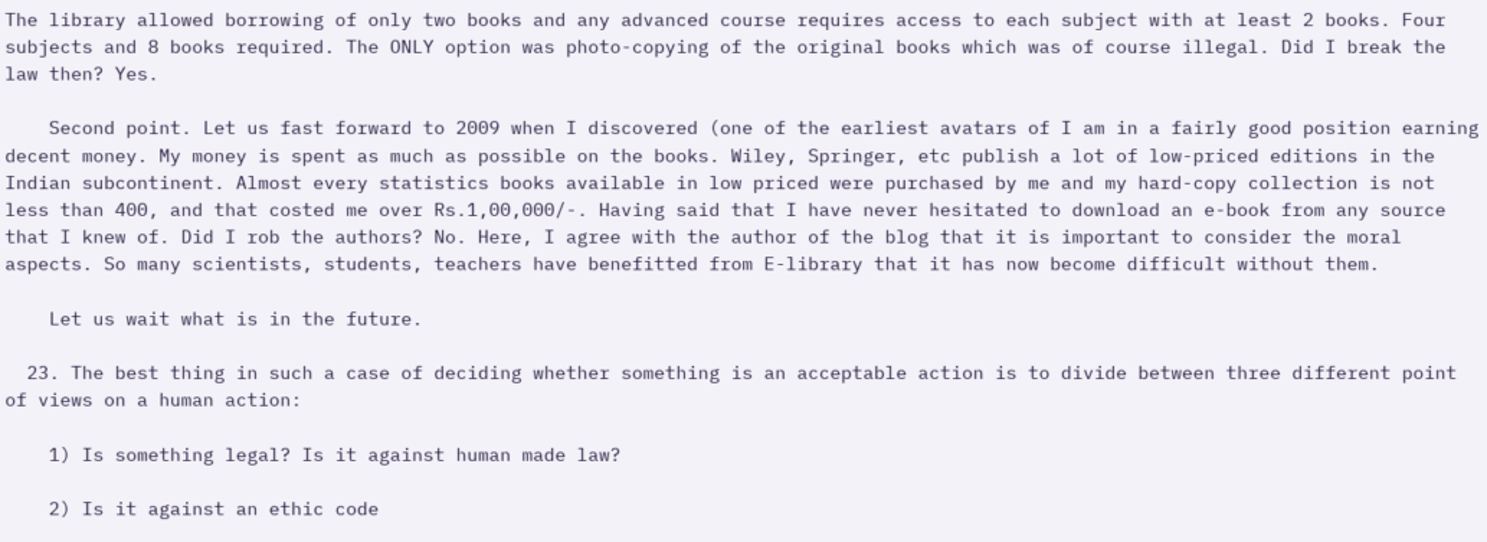The library allowed borrowing of only two books and any advanced course requires access to each subject with at least 2 books. Four subjects and 8 books required. The ONLY option was photo-copying of the original books which was of course illegal. Did I break the law then? Yes.

    Second point. Let us fast forward to 2009 when I discovered (one of the earliest avatars of I am in a fairly good position earning decent money. My money is spent as much as possible on the books. Wiley, Springer, etc publish a lot of low-priced editions in the Indian subcontinent. Almost every statistics books available in low priced were purchased by me and my hard-copy collection is not less than 400, and that costed me over Rs.1,00,000/-. Having said that I have never hesitated to download an e-book from any source that I knew of. Did I rob the authors? No. Here, I agree with the author of the blog that it is important to consider the moral aspects. So many scientists, students, teachers have benefitted from E-library that it has now become difficult without them.

    Let us wait what is in the future.

  23. The best thing in such a case of deciding whether something is an acceptable action is to divide between three different point of views on a human action:

    1) Is something legal? Is it against human made law?

    2) Is it against an ethic code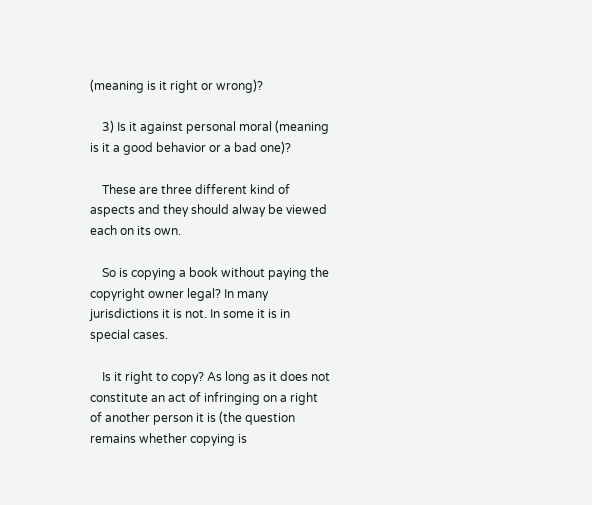(meaning is it right or wrong)?

    3) Is it against personal moral (meaning is it a good behavior or a bad one)?

    These are three different kind of aspects and they should alway be viewed each on its own.

    So is copying a book without paying the copyright owner legal? In many jurisdictions it is not. In some it is in special cases.

    Is it right to copy? As long as it does not constitute an act of infringing on a right of another person it is (the question remains whether copying is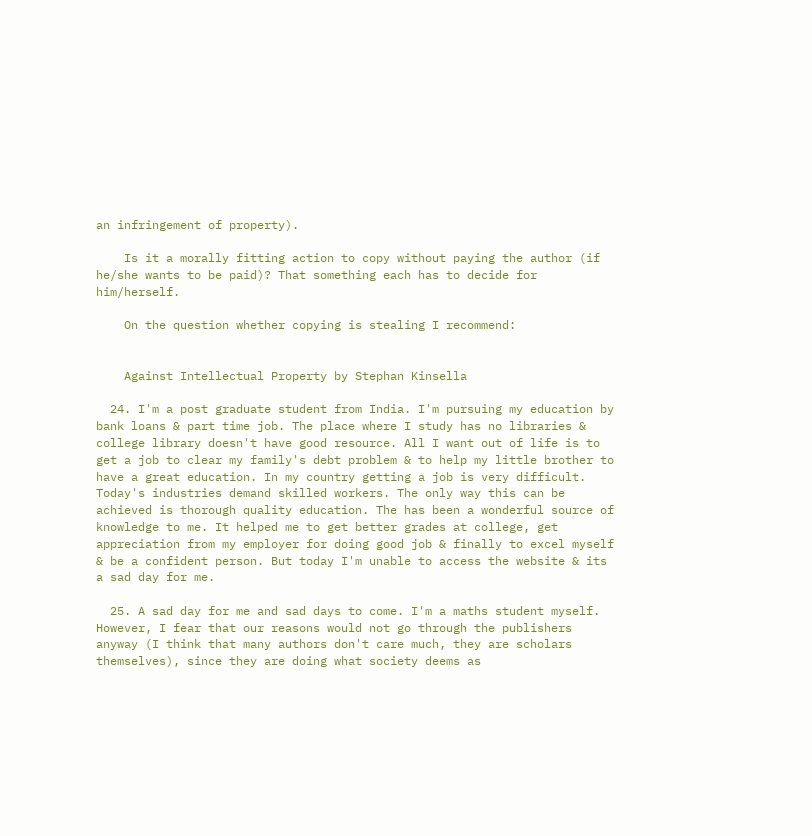an infringement of property).

    Is it a morally fitting action to copy without paying the author (if he/she wants to be paid)? That something each has to decide for him/herself.

    On the question whether copying is stealing I recommend:


    Against Intellectual Property by Stephan Kinsella

  24. I'm a post graduate student from India. I'm pursuing my education by bank loans & part time job. The place where I study has no libraries & college library doesn't have good resource. All I want out of life is to get a job to clear my family's debt problem & to help my little brother to have a great education. In my country getting a job is very difficult. Today's industries demand skilled workers. The only way this can be achieved is thorough quality education. The has been a wonderful source of knowledge to me. It helped me to get better grades at college, get appreciation from my employer for doing good job & finally to excel myself & be a confident person. But today I'm unable to access the website & its a sad day for me.

  25. A sad day for me and sad days to come. I'm a maths student myself. However, I fear that our reasons would not go through the publishers anyway (I think that many authors don't care much, they are scholars themselves), since they are doing what society deems as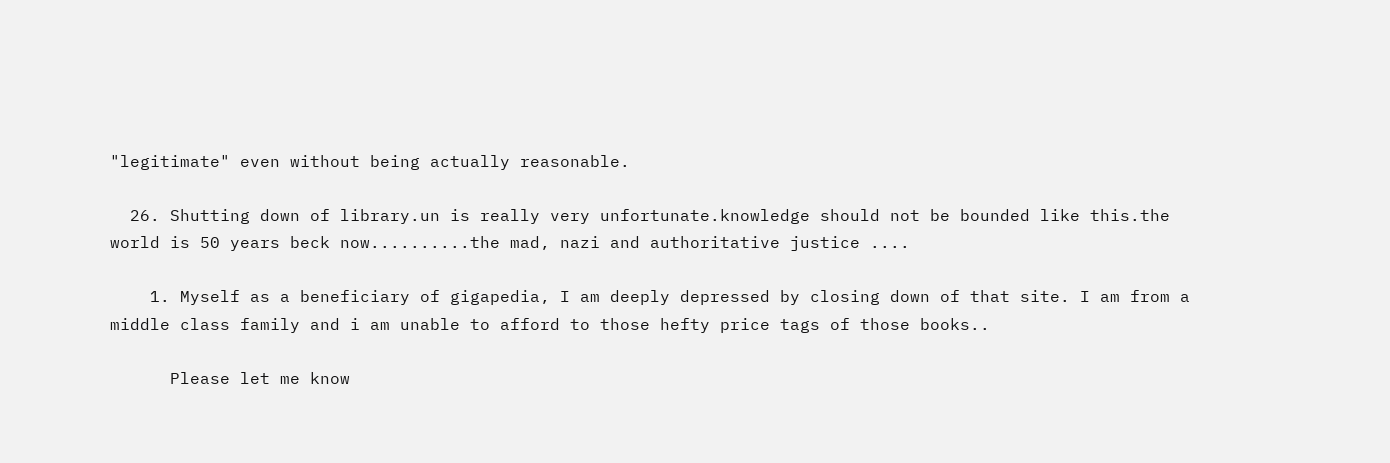"legitimate" even without being actually reasonable.

  26. Shutting down of library.un is really very unfortunate.knowledge should not be bounded like this.the world is 50 years beck now..........the mad, nazi and authoritative justice ....

    1. Myself as a beneficiary of gigapedia, I am deeply depressed by closing down of that site. I am from a middle class family and i am unable to afford to those hefty price tags of those books..

      Please let me know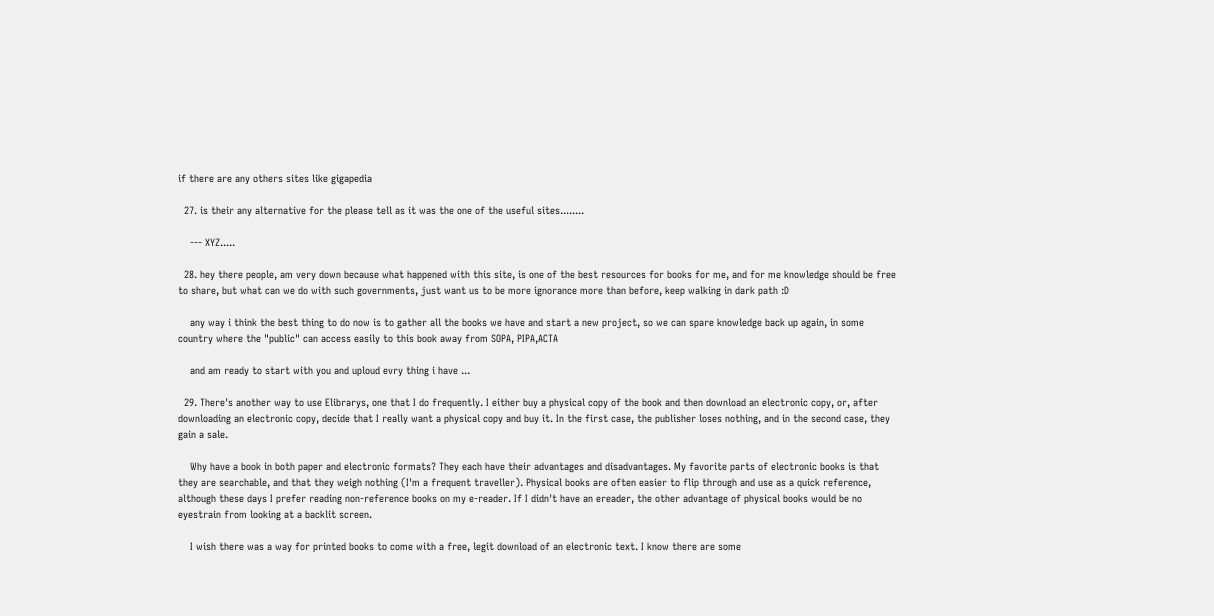if there are any others sites like gigapedia

  27. is their any alternative for the please tell as it was the one of the useful sites........

    --- XYZ.....

  28. hey there people, am very down because what happened with this site, is one of the best resources for books for me, and for me knowledge should be free to share, but what can we do with such governments, just want us to be more ignorance more than before, keep walking in dark path :D

    any way i think the best thing to do now is to gather all the books we have and start a new project, so we can spare knowledge back up again, in some country where the "public" can access easily to this book away from SOPA, PIPA,ACTA

    and am ready to start with you and uploud evry thing i have ...

  29. There's another way to use Elibrarys, one that I do frequently. I either buy a physical copy of the book and then download an electronic copy, or, after downloading an electronic copy, decide that I really want a physical copy and buy it. In the first case, the publisher loses nothing, and in the second case, they gain a sale.

    Why have a book in both paper and electronic formats? They each have their advantages and disadvantages. My favorite parts of electronic books is that they are searchable, and that they weigh nothing (I'm a frequent traveller). Physical books are often easier to flip through and use as a quick reference, although these days I prefer reading non-reference books on my e-reader. If I didn't have an ereader, the other advantage of physical books would be no eyestrain from looking at a backlit screen.

    I wish there was a way for printed books to come with a free, legit download of an electronic text. I know there are some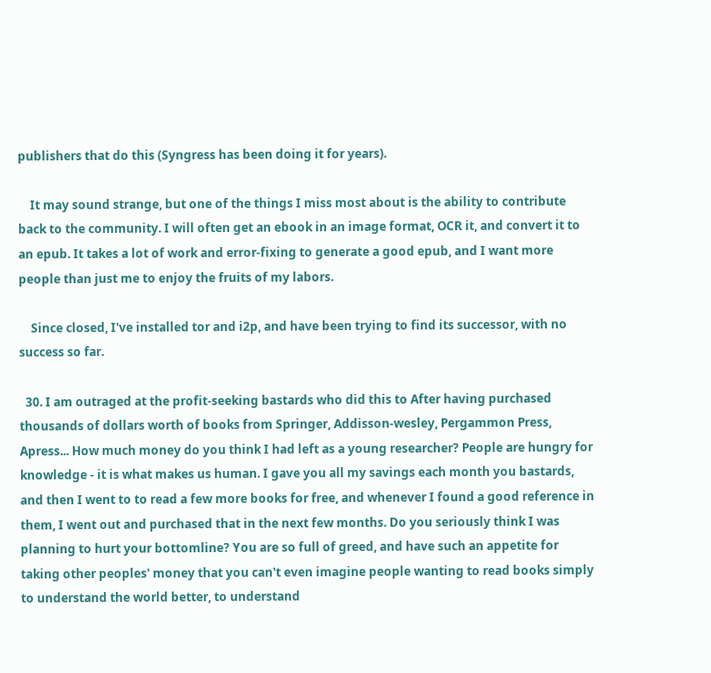publishers that do this (Syngress has been doing it for years).

    It may sound strange, but one of the things I miss most about is the ability to contribute back to the community. I will often get an ebook in an image format, OCR it, and convert it to an epub. It takes a lot of work and error-fixing to generate a good epub, and I want more people than just me to enjoy the fruits of my labors.

    Since closed, I've installed tor and i2p, and have been trying to find its successor, with no success so far.

  30. I am outraged at the profit-seeking bastards who did this to After having purchased thousands of dollars worth of books from Springer, Addisson-wesley, Pergammon Press, Apress... How much money do you think I had left as a young researcher? People are hungry for knowledge - it is what makes us human. I gave you all my savings each month you bastards, and then I went to to read a few more books for free, and whenever I found a good reference in them, I went out and purchased that in the next few months. Do you seriously think I was planning to hurt your bottomline? You are so full of greed, and have such an appetite for taking other peoples' money that you can't even imagine people wanting to read books simply to understand the world better, to understand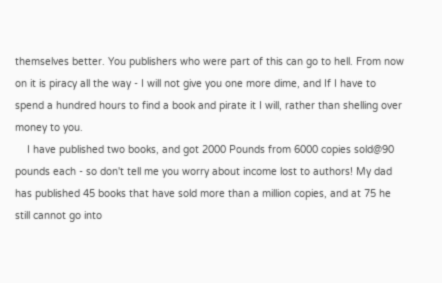themselves better. You publishers who were part of this can go to hell. From now on it is piracy all the way - I will not give you one more dime, and If I have to spend a hundred hours to find a book and pirate it I will, rather than shelling over money to you.
    I have published two books, and got 2000 Pounds from 6000 copies sold@90 pounds each - so don't tell me you worry about income lost to authors! My dad has published 45 books that have sold more than a million copies, and at 75 he still cannot go into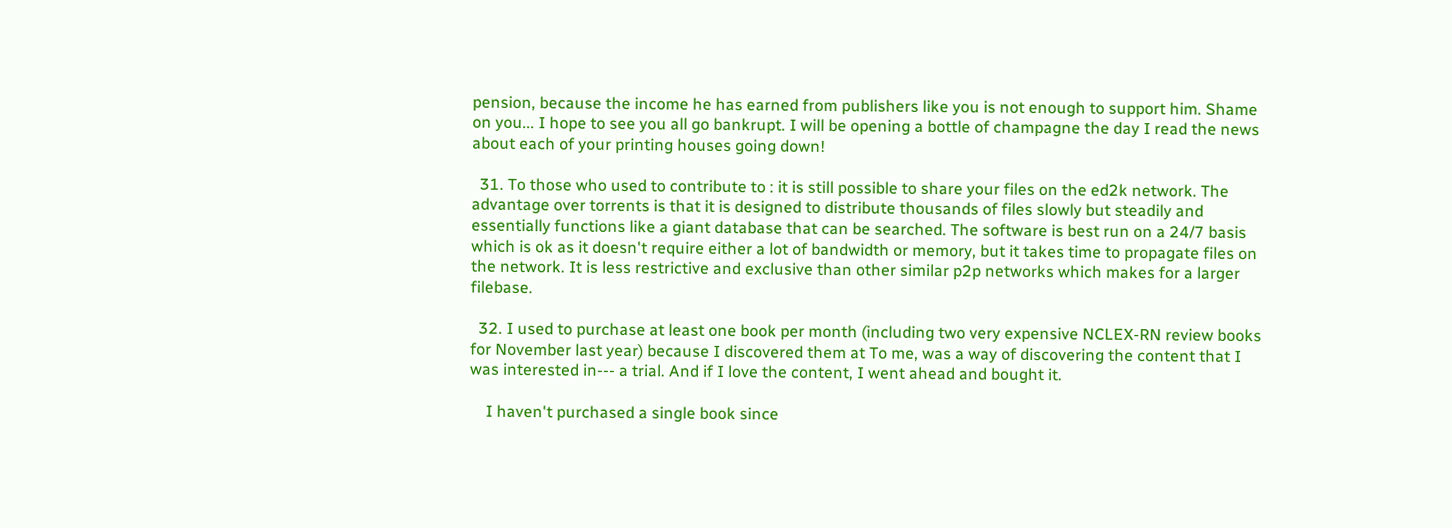pension, because the income he has earned from publishers like you is not enough to support him. Shame on you... I hope to see you all go bankrupt. I will be opening a bottle of champagne the day I read the news about each of your printing houses going down!

  31. To those who used to contribute to : it is still possible to share your files on the ed2k network. The advantage over torrents is that it is designed to distribute thousands of files slowly but steadily and essentially functions like a giant database that can be searched. The software is best run on a 24/7 basis which is ok as it doesn't require either a lot of bandwidth or memory, but it takes time to propagate files on the network. It is less restrictive and exclusive than other similar p2p networks which makes for a larger filebase.

  32. I used to purchase at least one book per month (including two very expensive NCLEX-RN review books for November last year) because I discovered them at To me, was a way of discovering the content that I was interested in--- a trial. And if I love the content, I went ahead and bought it.

    I haven't purchased a single book since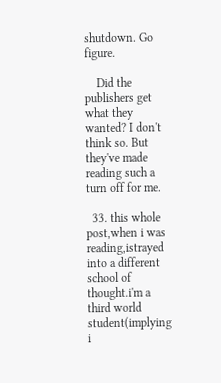shutdown. Go figure.

    Did the publishers get what they wanted? I don't think so. But they've made reading such a turn off for me.

  33. this whole post,when i was reading,istrayed into a different school of thought.i'm a third world student(implying i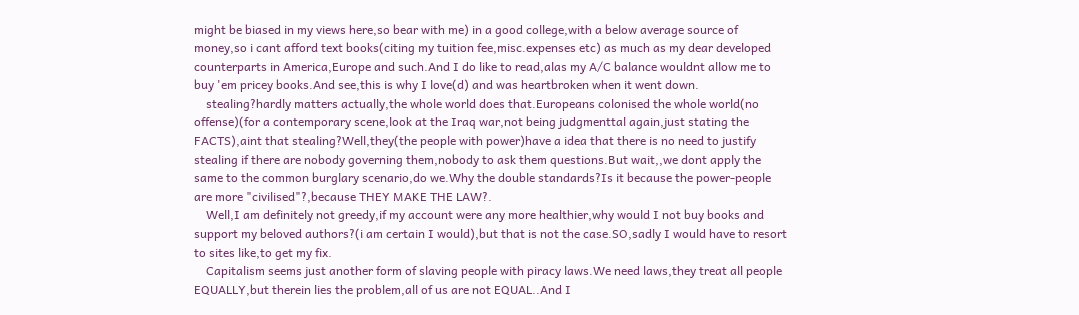might be biased in my views here,so bear with me) in a good college,with a below average source of money,so i cant afford text books(citing my tuition fee,misc.expenses etc) as much as my dear developed counterparts in America,Europe and such.And I do like to read,alas my A/C balance wouldnt allow me to buy 'em pricey books.And see,this is why I love(d) and was heartbroken when it went down.
    stealing?hardly matters actually,the whole world does that.Europeans colonised the whole world(no offense)(for a contemporary scene,look at the Iraq war,not being judgmenttal again,just stating the FACTS),aint that stealing?Well,they(the people with power)have a idea that there is no need to justify stealing if there are nobody governing them,nobody to ask them questions.But wait,,we dont apply the same to the common burglary scenario,do we.Why the double standards?Is it because the power-people are more "civilised"?,because THEY MAKE THE LAW?.
    Well,I am definitely not greedy,if my account were any more healthier,why would I not buy books and support my beloved authors?(i am certain I would),but that is not the case.SO,sadly I would have to resort to sites like,to get my fix.
    Capitalism seems just another form of slaving people with piracy laws.We need laws,they treat all people EQUALLY,but therein lies the problem,all of us are not EQUAL..And I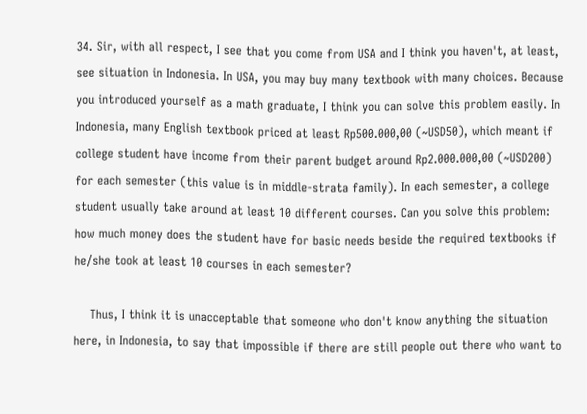34. Sir, with all respect, I see that you come from USA and I think you haven't, at least, see situation in Indonesia. In USA, you may buy many textbook with many choices. Because you introduced yourself as a math graduate, I think you can solve this problem easily. In Indonesia, many English textbook priced at least Rp500.000,00 (~USD50), which meant if college student have income from their parent budget around Rp2.000.000,00 (~USD200) for each semester (this value is in middle-strata family). In each semester, a college student usually take around at least 10 different courses. Can you solve this problem: how much money does the student have for basic needs beside the required textbooks if he/she took at least 10 courses in each semester?

    Thus, I think it is unacceptable that someone who don't know anything the situation here, in Indonesia, to say that impossible if there are still people out there who want to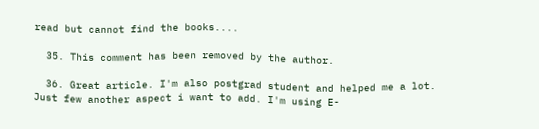read but cannot find the books....

  35. This comment has been removed by the author.

  36. Great article. I'm also postgrad student and helped me a lot. Just few another aspect i want to add. I'm using E-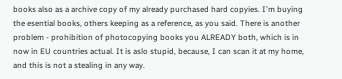books also as a archive copy of my already purchased hard copyies. I'm buying the esential books, others keeping as a reference, as you said. There is another problem - prohibition of photocopying books you ALREADY both, which is in now in EU countries actual. It is aslo stupid, because, I can scan it at my home, and this is not a stealing in any way.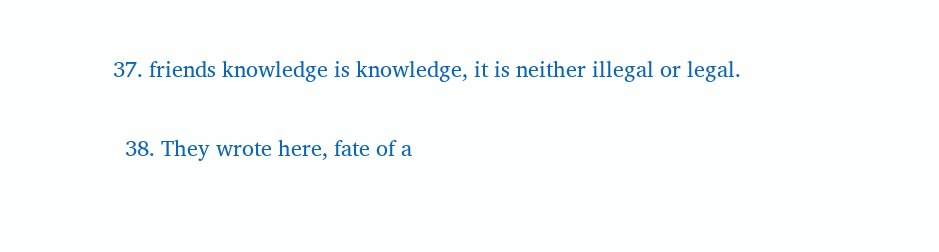37. friends knowledge is knowledge, it is neither illegal or legal.

  38. They wrote here, fate of a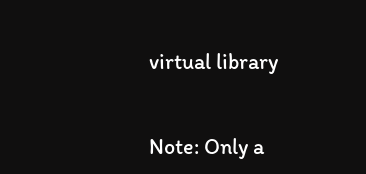virtual library


Note: Only a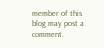member of this blog may post a comment.